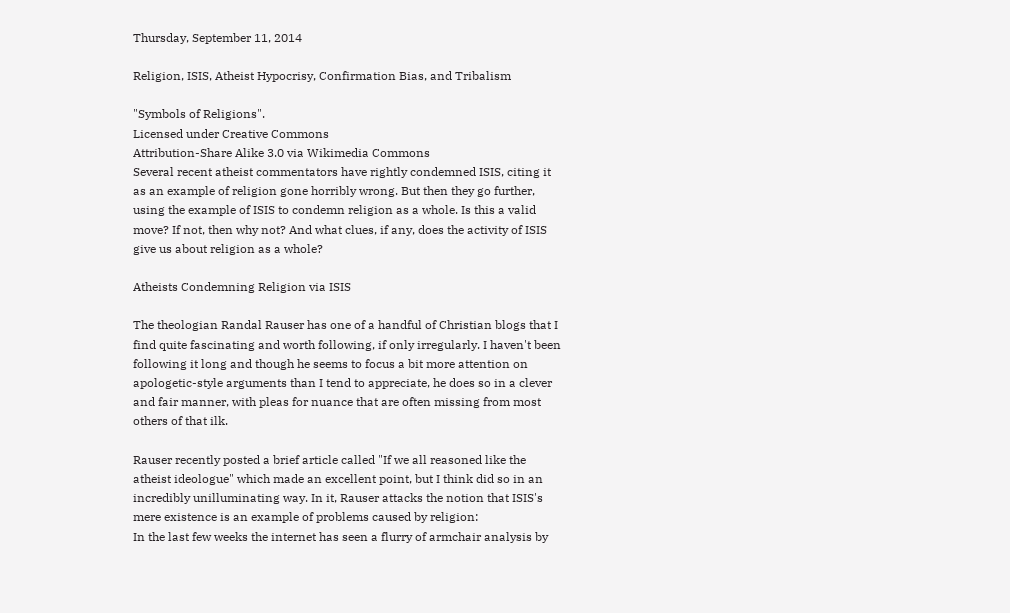Thursday, September 11, 2014

Religion, ISIS, Atheist Hypocrisy, Confirmation Bias, and Tribalism

"Symbols of Religions".
Licensed under Creative Commons
Attribution-Share Alike 3.0 via Wikimedia Commons
Several recent atheist commentators have rightly condemned ISIS, citing it as an example of religion gone horribly wrong. But then they go further, using the example of ISIS to condemn religion as a whole. Is this a valid move? If not, then why not? And what clues, if any, does the activity of ISIS give us about religion as a whole?

Atheists Condemning Religion via ISIS

The theologian Randal Rauser has one of a handful of Christian blogs that I find quite fascinating and worth following, if only irregularly. I haven't been following it long and though he seems to focus a bit more attention on apologetic-style arguments than I tend to appreciate, he does so in a clever and fair manner, with pleas for nuance that are often missing from most others of that ilk.

Rauser recently posted a brief article called "If we all reasoned like the atheist ideologue" which made an excellent point, but I think did so in an incredibly unilluminating way. In it, Rauser attacks the notion that ISIS's mere existence is an example of problems caused by religion:
In the last few weeks the internet has seen a flurry of armchair analysis by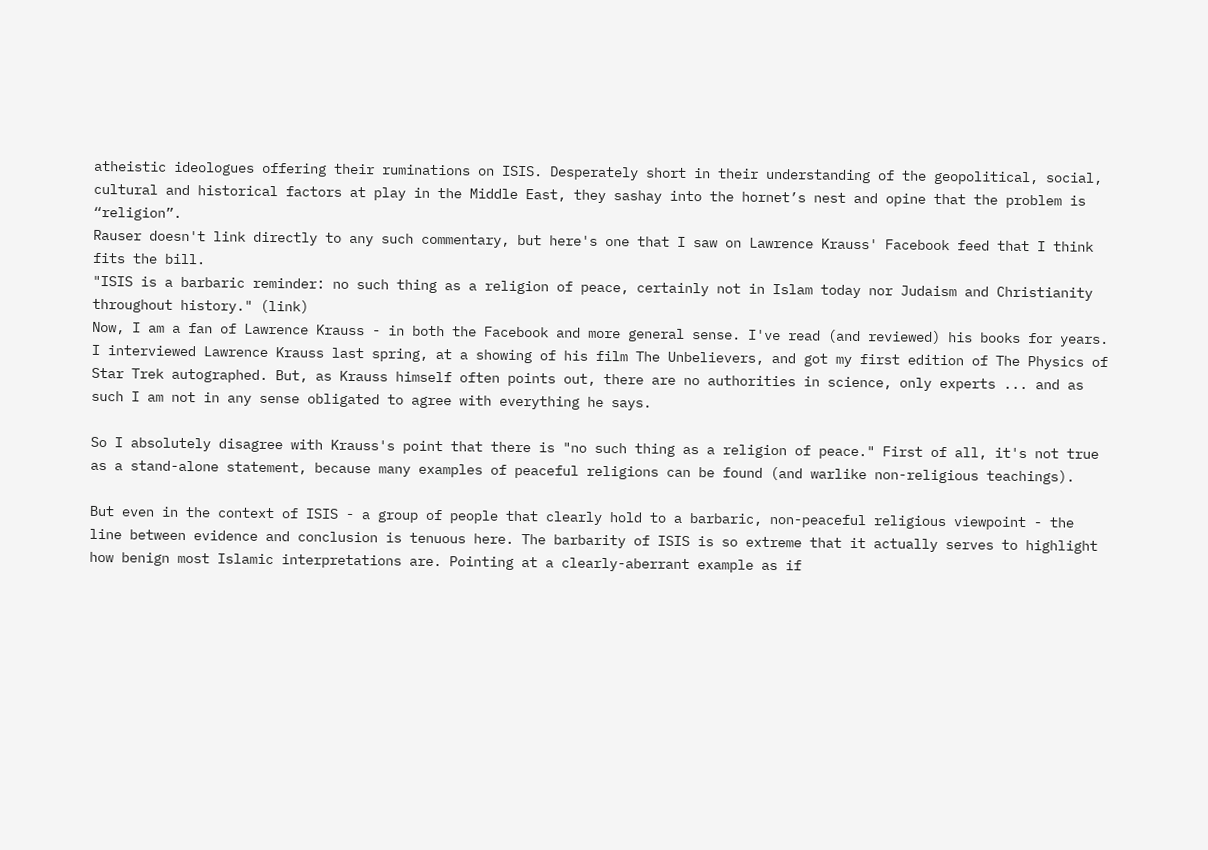atheistic ideologues offering their ruminations on ISIS. Desperately short in their understanding of the geopolitical, social, cultural and historical factors at play in the Middle East, they sashay into the hornet’s nest and opine that the problem is “religion”.
Rauser doesn't link directly to any such commentary, but here's one that I saw on Lawrence Krauss' Facebook feed that I think fits the bill.
"ISIS is a barbaric reminder: no such thing as a religion of peace, certainly not in Islam today nor Judaism and Christianity throughout history." (link)
Now, I am a fan of Lawrence Krauss - in both the Facebook and more general sense. I've read (and reviewed) his books for years. I interviewed Lawrence Krauss last spring, at a showing of his film The Unbelievers, and got my first edition of The Physics of Star Trek autographed. But, as Krauss himself often points out, there are no authorities in science, only experts ... and as such I am not in any sense obligated to agree with everything he says.

So I absolutely disagree with Krauss's point that there is "no such thing as a religion of peace." First of all, it's not true as a stand-alone statement, because many examples of peaceful religions can be found (and warlike non-religious teachings).

But even in the context of ISIS - a group of people that clearly hold to a barbaric, non-peaceful religious viewpoint - the line between evidence and conclusion is tenuous here. The barbarity of ISIS is so extreme that it actually serves to highlight how benign most Islamic interpretations are. Pointing at a clearly-aberrant example as if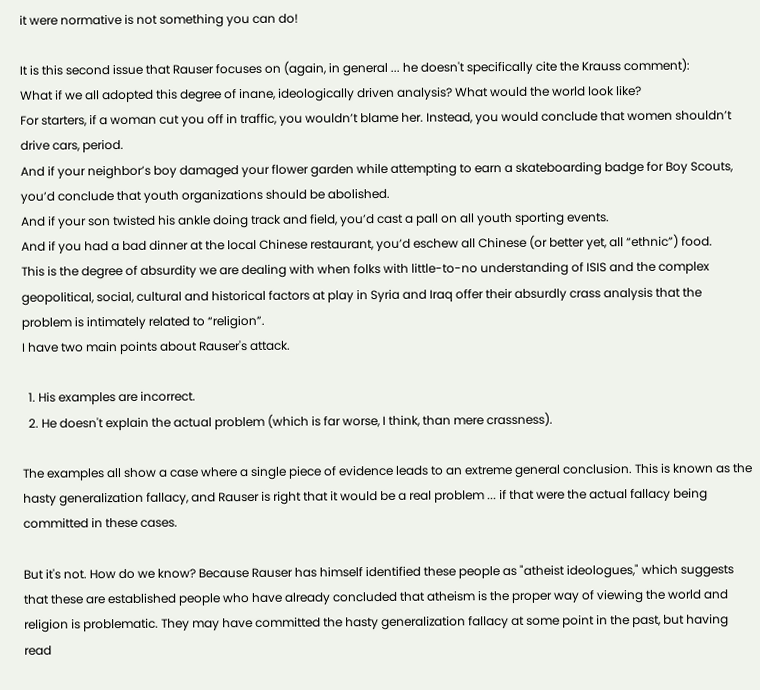it were normative is not something you can do!

It is this second issue that Rauser focuses on (again, in general ... he doesn't specifically cite the Krauss comment):
What if we all adopted this degree of inane, ideologically driven analysis? What would the world look like?
For starters, if a woman cut you off in traffic, you wouldn’t blame her. Instead, you would conclude that women shouldn’t drive cars, period.
And if your neighbor’s boy damaged your flower garden while attempting to earn a skateboarding badge for Boy Scouts, you’d conclude that youth organizations should be abolished.
And if your son twisted his ankle doing track and field, you’d cast a pall on all youth sporting events.
And if you had a bad dinner at the local Chinese restaurant, you’d eschew all Chinese (or better yet, all “ethnic”) food.
This is the degree of absurdity we are dealing with when folks with little-to-no understanding of ISIS and the complex geopolitical, social, cultural and historical factors at play in Syria and Iraq offer their absurdly crass analysis that the problem is intimately related to “religion”.
I have two main points about Rauser's attack.

  1. His examples are incorrect.
  2. He doesn't explain the actual problem (which is far worse, I think, than mere crassness).

The examples all show a case where a single piece of evidence leads to an extreme general conclusion. This is known as the hasty generalization fallacy, and Rauser is right that it would be a real problem ... if that were the actual fallacy being committed in these cases.

But it's not. How do we know? Because Rauser has himself identified these people as "atheist ideologues," which suggests that these are established people who have already concluded that atheism is the proper way of viewing the world and religion is problematic. They may have committed the hasty generalization fallacy at some point in the past, but having read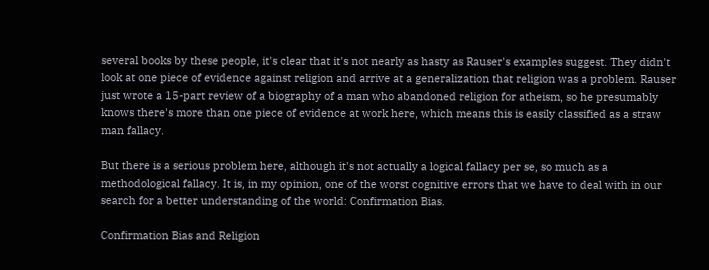several books by these people, it's clear that it's not nearly as hasty as Rauser's examples suggest. They didn't look at one piece of evidence against religion and arrive at a generalization that religion was a problem. Rauser just wrote a 15-part review of a biography of a man who abandoned religion for atheism, so he presumably knows there's more than one piece of evidence at work here, which means this is easily classified as a straw man fallacy.

But there is a serious problem here, although it's not actually a logical fallacy per se, so much as a methodological fallacy. It is, in my opinion, one of the worst cognitive errors that we have to deal with in our search for a better understanding of the world: Confirmation Bias.

Confirmation Bias and Religion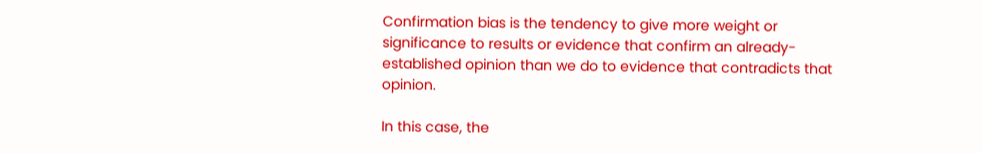Confirmation bias is the tendency to give more weight or significance to results or evidence that confirm an already-established opinion than we do to evidence that contradicts that opinion.

In this case, the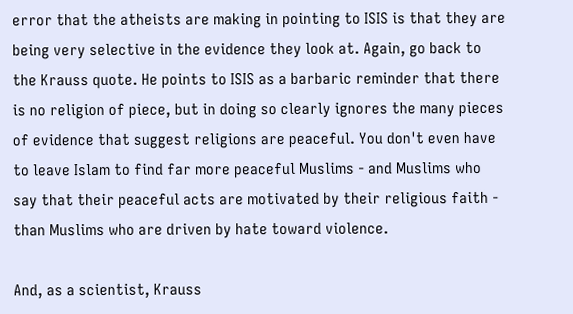error that the atheists are making in pointing to ISIS is that they are being very selective in the evidence they look at. Again, go back to the Krauss quote. He points to ISIS as a barbaric reminder that there is no religion of piece, but in doing so clearly ignores the many pieces of evidence that suggest religions are peaceful. You don't even have to leave Islam to find far more peaceful Muslims - and Muslims who say that their peaceful acts are motivated by their religious faith - than Muslims who are driven by hate toward violence.

And, as a scientist, Krauss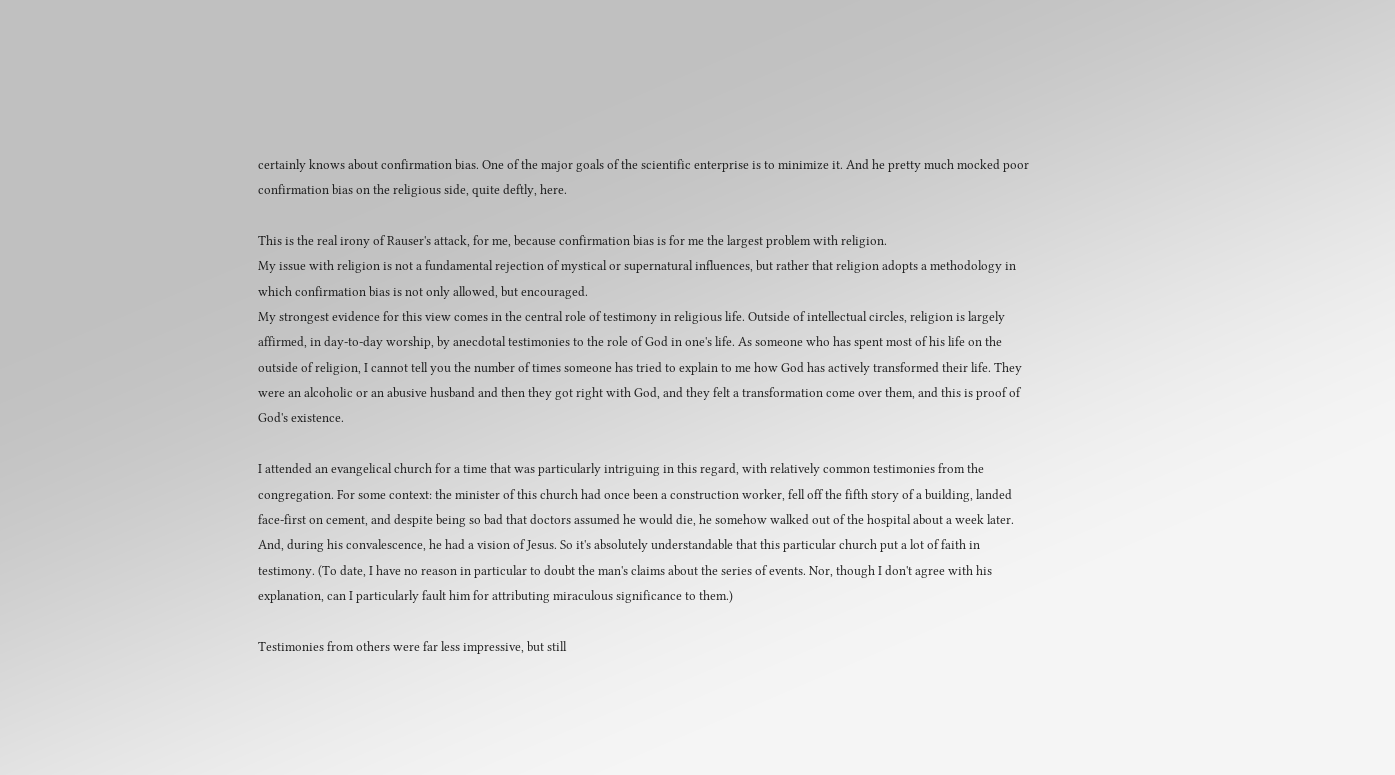certainly knows about confirmation bias. One of the major goals of the scientific enterprise is to minimize it. And he pretty much mocked poor confirmation bias on the religious side, quite deftly, here.

This is the real irony of Rauser's attack, for me, because confirmation bias is for me the largest problem with religion.
My issue with religion is not a fundamental rejection of mystical or supernatural influences, but rather that religion adopts a methodology in which confirmation bias is not only allowed, but encouraged.
My strongest evidence for this view comes in the central role of testimony in religious life. Outside of intellectual circles, religion is largely affirmed, in day-to-day worship, by anecdotal testimonies to the role of God in one's life. As someone who has spent most of his life on the outside of religion, I cannot tell you the number of times someone has tried to explain to me how God has actively transformed their life. They were an alcoholic or an abusive husband and then they got right with God, and they felt a transformation come over them, and this is proof of God's existence.

I attended an evangelical church for a time that was particularly intriguing in this regard, with relatively common testimonies from the congregation. For some context: the minister of this church had once been a construction worker, fell off the fifth story of a building, landed face-first on cement, and despite being so bad that doctors assumed he would die, he somehow walked out of the hospital about a week later. And, during his convalescence, he had a vision of Jesus. So it's absolutely understandable that this particular church put a lot of faith in testimony. (To date, I have no reason in particular to doubt the man's claims about the series of events. Nor, though I don't agree with his explanation, can I particularly fault him for attributing miraculous significance to them.)

Testimonies from others were far less impressive, but still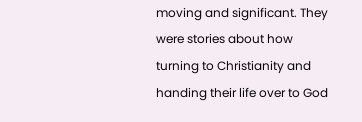moving and significant. They were stories about how turning to Christianity and handing their life over to God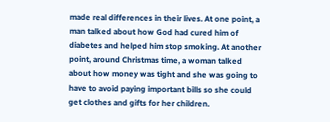made real differences in their lives. At one point, a man talked about how God had cured him of diabetes and helped him stop smoking. At another point, around Christmas time, a woman talked about how money was tight and she was going to have to avoid paying important bills so she could get clothes and gifts for her children.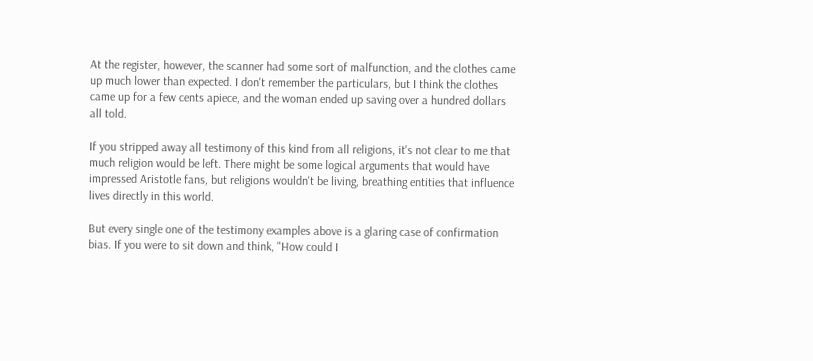At the register, however, the scanner had some sort of malfunction, and the clothes came up much lower than expected. I don't remember the particulars, but I think the clothes came up for a few cents apiece, and the woman ended up saving over a hundred dollars all told.

If you stripped away all testimony of this kind from all religions, it's not clear to me that much religion would be left. There might be some logical arguments that would have impressed Aristotle fans, but religions wouldn't be living, breathing entities that influence lives directly in this world.

But every single one of the testimony examples above is a glaring case of confirmation bias. If you were to sit down and think, "How could I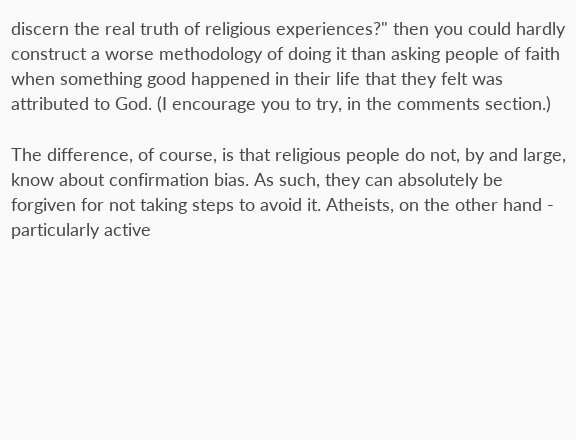discern the real truth of religious experiences?" then you could hardly construct a worse methodology of doing it than asking people of faith when something good happened in their life that they felt was attributed to God. (I encourage you to try, in the comments section.)

The difference, of course, is that religious people do not, by and large, know about confirmation bias. As such, they can absolutely be forgiven for not taking steps to avoid it. Atheists, on the other hand - particularly active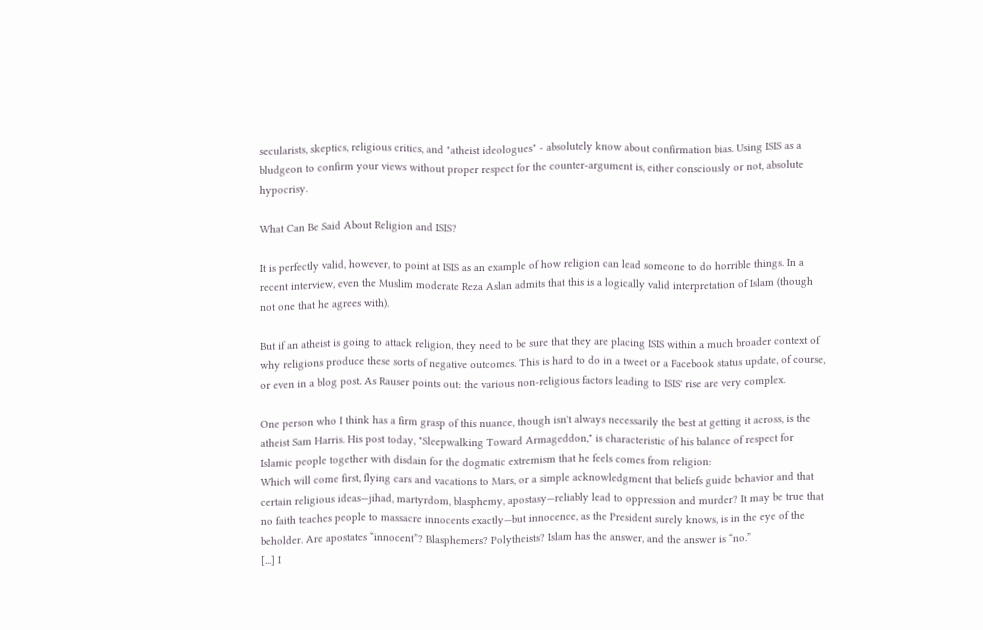secularists, skeptics, religious critics, and "atheist ideologues" - absolutely know about confirmation bias. Using ISIS as a bludgeon to confirm your views without proper respect for the counter-argument is, either consciously or not, absolute hypocrisy.

What Can Be Said About Religion and ISIS?

It is perfectly valid, however, to point at ISIS as an example of how religion can lead someone to do horrible things. In a recent interview, even the Muslim moderate Reza Aslan admits that this is a logically valid interpretation of Islam (though not one that he agrees with).

But if an atheist is going to attack religion, they need to be sure that they are placing ISIS within a much broader context of why religions produce these sorts of negative outcomes. This is hard to do in a tweet or a Facebook status update, of course, or even in a blog post. As Rauser points out: the various non-religious factors leading to ISIS' rise are very complex.

One person who I think has a firm grasp of this nuance, though isn't always necessarily the best at getting it across, is the atheist Sam Harris. His post today, "Sleepwalking Toward Armageddon," is characteristic of his balance of respect for Islamic people together with disdain for the dogmatic extremism that he feels comes from religion:
Which will come first, flying cars and vacations to Mars, or a simple acknowledgment that beliefs guide behavior and that certain religious ideas—jihad, martyrdom, blasphemy, apostasy—reliably lead to oppression and murder? It may be true that no faith teaches people to massacre innocents exactly—but innocence, as the President surely knows, is in the eye of the beholder. Are apostates “innocent”? Blasphemers? Polytheists? Islam has the answer, and the answer is “no.”
[...] I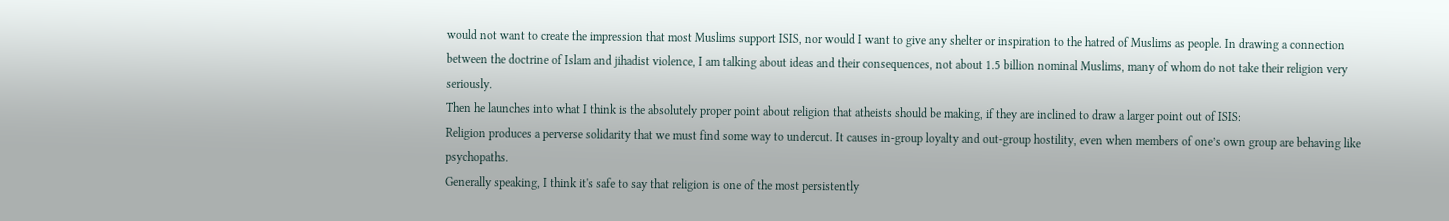would not want to create the impression that most Muslims support ISIS, nor would I want to give any shelter or inspiration to the hatred of Muslims as people. In drawing a connection between the doctrine of Islam and jihadist violence, I am talking about ideas and their consequences, not about 1.5 billion nominal Muslims, many of whom do not take their religion very seriously.
Then he launches into what I think is the absolutely proper point about religion that atheists should be making, if they are inclined to draw a larger point out of ISIS:
Religion produces a perverse solidarity that we must find some way to undercut. It causes in-group loyalty and out-group hostility, even when members of one’s own group are behaving like psychopaths.
Generally speaking, I think it's safe to say that religion is one of the most persistently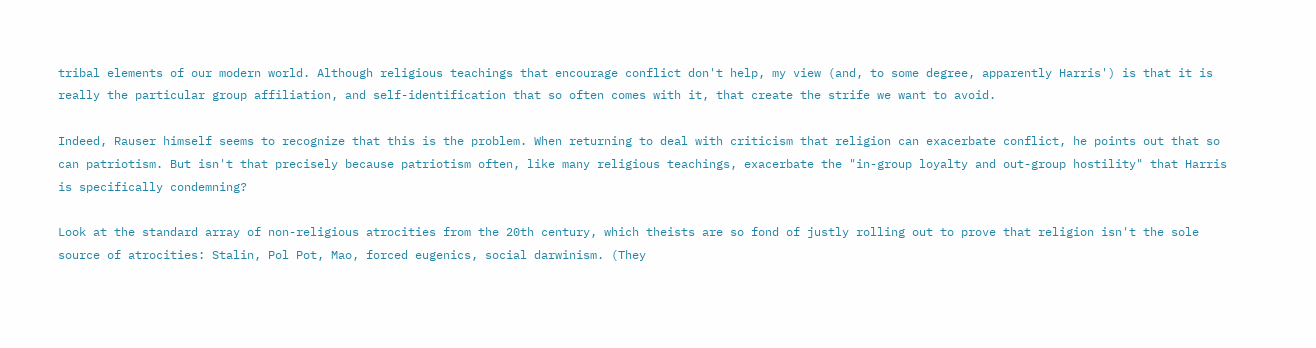tribal elements of our modern world. Although religious teachings that encourage conflict don't help, my view (and, to some degree, apparently Harris') is that it is really the particular group affiliation, and self-identification that so often comes with it, that create the strife we want to avoid.

Indeed, Rauser himself seems to recognize that this is the problem. When returning to deal with criticism that religion can exacerbate conflict, he points out that so can patriotism. But isn't that precisely because patriotism often, like many religious teachings, exacerbate the "in-group loyalty and out-group hostility" that Harris is specifically condemning?

Look at the standard array of non-religious atrocities from the 20th century, which theists are so fond of justly rolling out to prove that religion isn't the sole source of atrocities: Stalin, Pol Pot, Mao, forced eugenics, social darwinism. (They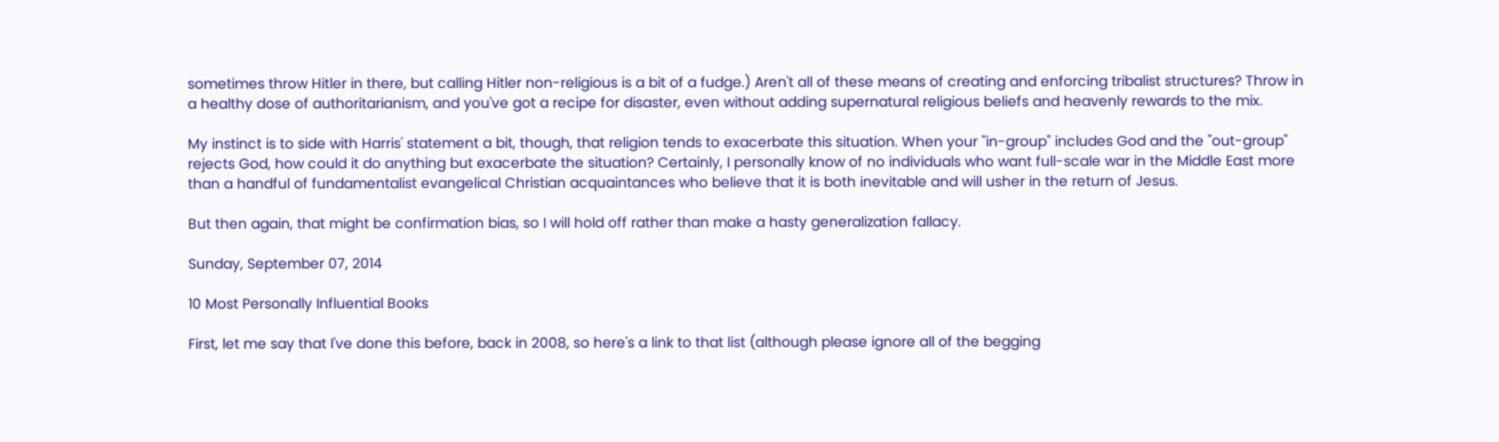sometimes throw Hitler in there, but calling Hitler non-religious is a bit of a fudge.) Aren't all of these means of creating and enforcing tribalist structures? Throw in a healthy dose of authoritarianism, and you've got a recipe for disaster, even without adding supernatural religious beliefs and heavenly rewards to the mix.

My instinct is to side with Harris' statement a bit, though, that religion tends to exacerbate this situation. When your "in-group" includes God and the "out-group" rejects God, how could it do anything but exacerbate the situation? Certainly, I personally know of no individuals who want full-scale war in the Middle East more than a handful of fundamentalist evangelical Christian acquaintances who believe that it is both inevitable and will usher in the return of Jesus.

But then again, that might be confirmation bias, so I will hold off rather than make a hasty generalization fallacy.

Sunday, September 07, 2014

10 Most Personally Influential Books

First, let me say that I've done this before, back in 2008, so here's a link to that list (although please ignore all of the begging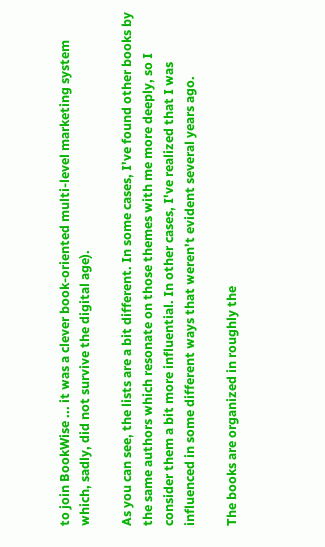to join BookWise ... it was a clever book-oriented multi-level marketing system which, sadly, did not survive the digital age).

As you can see, the lists are a bit different. In some cases, I've found other books by the same authors which resonate on those themes with me more deeply, so I consider them a bit more influential. In other cases, I've realized that I was influenced in some different ways that weren't evident several years ago.

The books are organized in roughly the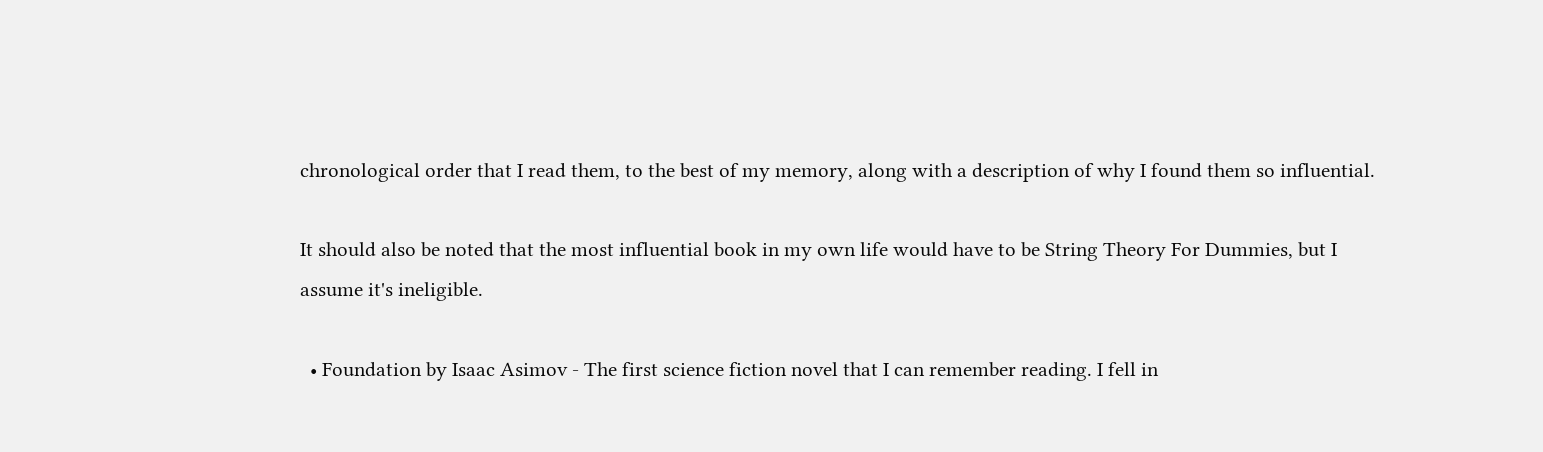chronological order that I read them, to the best of my memory, along with a description of why I found them so influential.

It should also be noted that the most influential book in my own life would have to be String Theory For Dummies, but I assume it's ineligible.

  • Foundation by Isaac Asimov - The first science fiction novel that I can remember reading. I fell in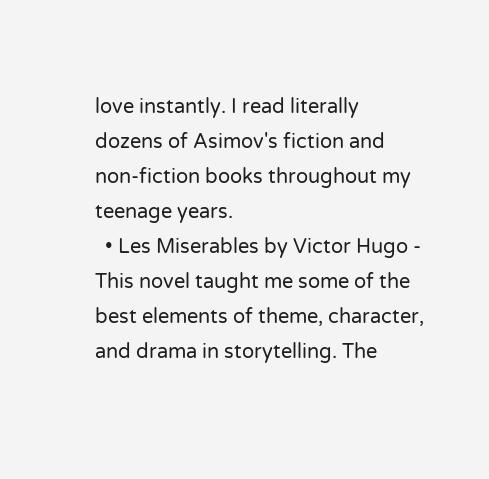love instantly. I read literally dozens of Asimov's fiction and non-fiction books throughout my teenage years.
  • Les Miserables by Victor Hugo - This novel taught me some of the best elements of theme, character, and drama in storytelling. The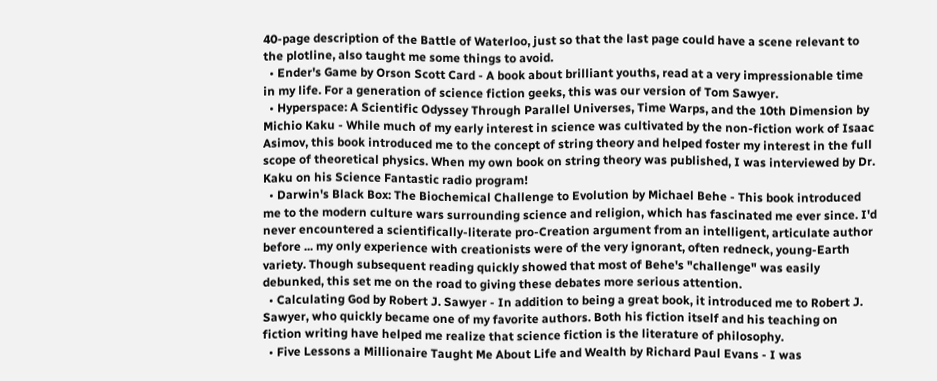40-page description of the Battle of Waterloo, just so that the last page could have a scene relevant to the plotline, also taught me some things to avoid.
  • Ender's Game by Orson Scott Card - A book about brilliant youths, read at a very impressionable time in my life. For a generation of science fiction geeks, this was our version of Tom Sawyer.
  • Hyperspace: A Scientific Odyssey Through Parallel Universes, Time Warps, and the 10th Dimension by Michio Kaku - While much of my early interest in science was cultivated by the non-fiction work of Isaac Asimov, this book introduced me to the concept of string theory and helped foster my interest in the full scope of theoretical physics. When my own book on string theory was published, I was interviewed by Dr. Kaku on his Science Fantastic radio program!
  • Darwin's Black Box: The Biochemical Challenge to Evolution by Michael Behe - This book introduced me to the modern culture wars surrounding science and religion, which has fascinated me ever since. I'd never encountered a scientifically-literate pro-Creation argument from an intelligent, articulate author before ... my only experience with creationists were of the very ignorant, often redneck, young-Earth variety. Though subsequent reading quickly showed that most of Behe's "challenge" was easily debunked, this set me on the road to giving these debates more serious attention.
  • Calculating God by Robert J. Sawyer - In addition to being a great book, it introduced me to Robert J. Sawyer, who quickly became one of my favorite authors. Both his fiction itself and his teaching on fiction writing have helped me realize that science fiction is the literature of philosophy.
  • Five Lessons a Millionaire Taught Me About Life and Wealth by Richard Paul Evans - I was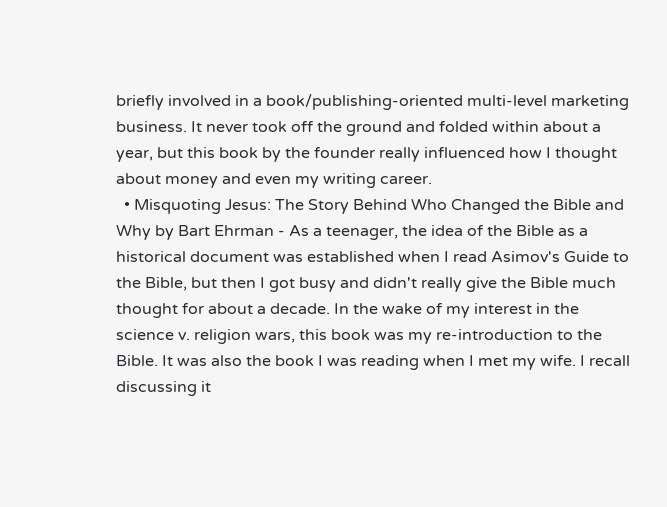briefly involved in a book/publishing-oriented multi-level marketing business. It never took off the ground and folded within about a year, but this book by the founder really influenced how I thought about money and even my writing career.
  • Misquoting Jesus: The Story Behind Who Changed the Bible and Why by Bart Ehrman - As a teenager, the idea of the Bible as a historical document was established when I read Asimov's Guide to the Bible, but then I got busy and didn't really give the Bible much thought for about a decade. In the wake of my interest in the science v. religion wars, this book was my re-introduction to the Bible. It was also the book I was reading when I met my wife. I recall discussing it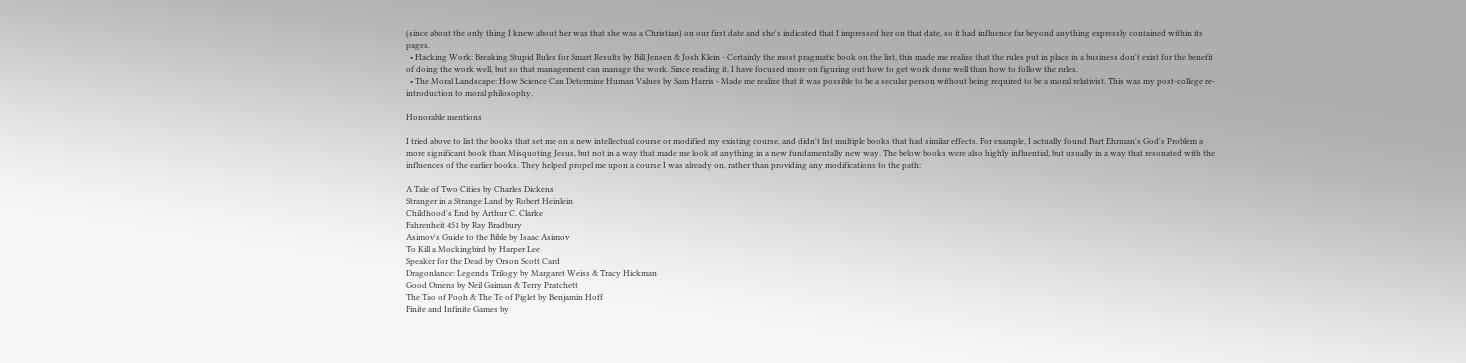(since about the only thing I knew about her was that she was a Christian) on our first date and she's indicated that I impressed her on that date, so it had influence far beyond anything expressly contained within its pages.
  • Hacking Work: Breaking Stupid Rules for Smart Results by Bill Jensen & Josh Klein - Certainly the most pragmatic book on the list, this made me realize that the rules put in place in a business don't exist for the benefit of doing the work well, but so that management can manage the work. Since reading it, I have focused more on figuring out how to get work done well than how to follow the rules.
  • The Moral Landscape: How Science Can Determine Human Values by Sam Harris - Made me realize that it was possible to be a secular person without being required to be a moral relativist. This was my post-college re-introduction to moral philosophy.

Honorable mentions

I tried above to list the books that set me on a new intellectual course or modified my existing course, and didn't list multiple books that had similar effects. For example, I actually found Bart Ehrman's God's Problem a more significant book than Misquoting Jesus, but not in a way that made me look at anything in a new fundamentally new way. The below books were also highly influential, but usually in a way that resonated with the influences of the earlier books. They helped propel me upon a course I was already on, rather than providing any modifications to the path:

A Tale of Two Cities by Charles Dickens
Stranger in a Strange Land by Robert Heinlein
Childhood's End by Arthur C. Clarke
Fahrenheit 451 by Ray Bradbury
Asimov's Guide to the Bible by Isaac Asimov
To Kill a Mockingbird by Harper Lee
Speaker for the Dead by Orson Scott Card
Dragonlance: Legends Trilogy by Margaret Weiss & Tracy Hickman
Good Omens by Neil Gaiman & Terry Pratchett
The Tao of Pooh & The Te of Piglet by Benjamin Hoff
Finite and Infinite Games by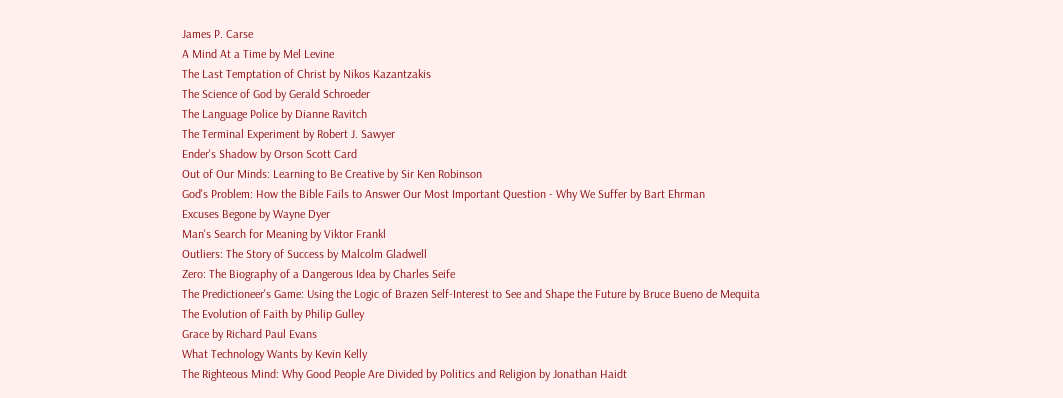James P. Carse
A Mind At a Time by Mel Levine
The Last Temptation of Christ by Nikos Kazantzakis
The Science of God by Gerald Schroeder
The Language Police by Dianne Ravitch
The Terminal Experiment by Robert J. Sawyer
Ender's Shadow by Orson Scott Card
Out of Our Minds: Learning to Be Creative by Sir Ken Robinson
God's Problem: How the Bible Fails to Answer Our Most Important Question - Why We Suffer by Bart Ehrman
Excuses Begone by Wayne Dyer
Man's Search for Meaning by Viktor Frankl
Outliers: The Story of Success by Malcolm Gladwell
Zero: The Biography of a Dangerous Idea by Charles Seife
The Predictioneer's Game: Using the Logic of Brazen Self-Interest to See and Shape the Future by Bruce Bueno de Mequita
The Evolution of Faith by Philip Gulley
Grace by Richard Paul Evans
What Technology Wants by Kevin Kelly
The Righteous Mind: Why Good People Are Divided by Politics and Religion by Jonathan Haidt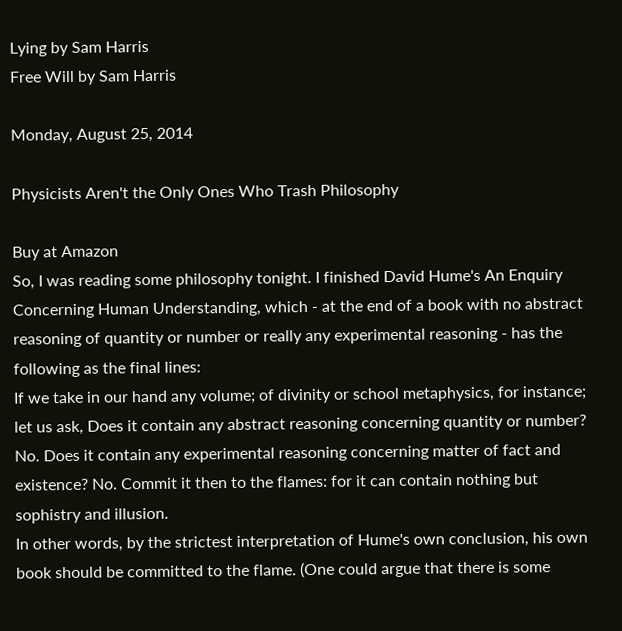Lying by Sam Harris
Free Will by Sam Harris

Monday, August 25, 2014

Physicists Aren't the Only Ones Who Trash Philosophy

Buy at Amazon
So, I was reading some philosophy tonight. I finished David Hume's An Enquiry Concerning Human Understanding, which - at the end of a book with no abstract reasoning of quantity or number or really any experimental reasoning - has the following as the final lines:
If we take in our hand any volume; of divinity or school metaphysics, for instance; let us ask, Does it contain any abstract reasoning concerning quantity or number? No. Does it contain any experimental reasoning concerning matter of fact and existence? No. Commit it then to the flames: for it can contain nothing but sophistry and illusion.
In other words, by the strictest interpretation of Hume's own conclusion, his own book should be committed to the flame. (One could argue that there is some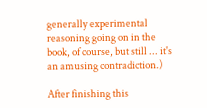generally experimental reasoning going on in the book, of course, but still ... it's an amusing contradiction.)

After finishing this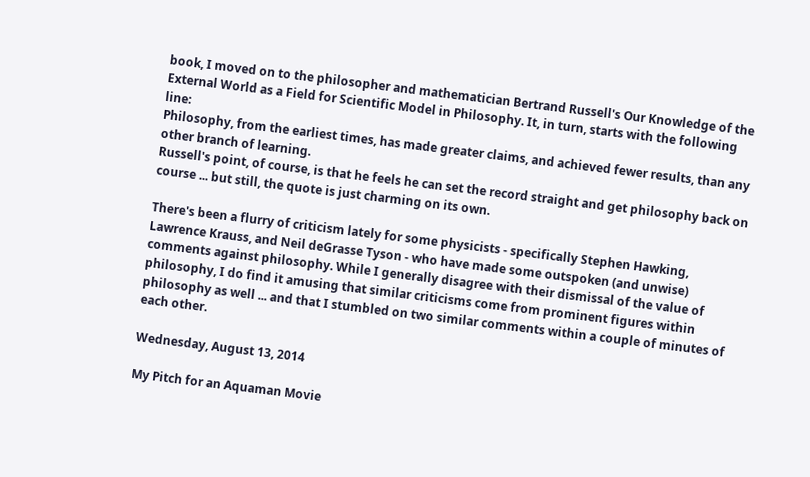book, I moved on to the philosopher and mathematician Bertrand Russell's Our Knowledge of the External World as a Field for Scientific Model in Philosophy. It, in turn, starts with the following line:
Philosophy, from the earliest times, has made greater claims, and achieved fewer results, than any other branch of learning.
Russell's point, of course, is that he feels he can set the record straight and get philosophy back on course ... but still, the quote is just charming on its own.

There's been a flurry of criticism lately for some physicists - specifically Stephen Hawking, Lawrence Krauss, and Neil deGrasse Tyson - who have made some outspoken (and unwise) comments against philosophy. While I generally disagree with their dismissal of the value of philosophy, I do find it amusing that similar criticisms come from prominent figures within philosophy as well ... and that I stumbled on two similar comments within a couple of minutes of each other.

Wednesday, August 13, 2014

My Pitch for an Aquaman Movie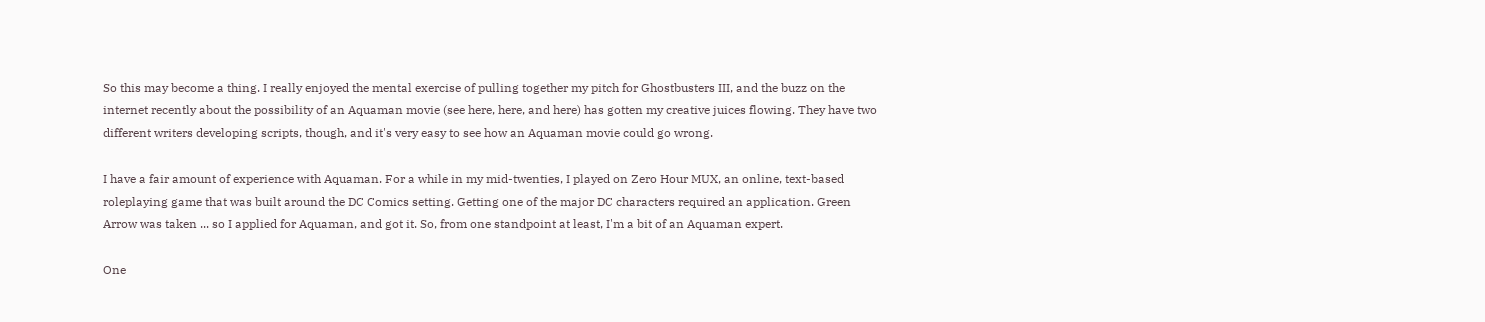So this may become a thing. I really enjoyed the mental exercise of pulling together my pitch for Ghostbusters III, and the buzz on the internet recently about the possibility of an Aquaman movie (see here, here, and here) has gotten my creative juices flowing. They have two different writers developing scripts, though, and it's very easy to see how an Aquaman movie could go wrong.

I have a fair amount of experience with Aquaman. For a while in my mid-twenties, I played on Zero Hour MUX, an online, text-based roleplaying game that was built around the DC Comics setting. Getting one of the major DC characters required an application. Green Arrow was taken ... so I applied for Aquaman, and got it. So, from one standpoint at least, I'm a bit of an Aquaman expert.

One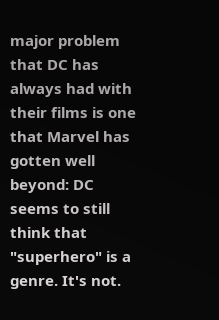major problem that DC has always had with their films is one that Marvel has gotten well beyond: DC seems to still think that "superhero" is a genre. It's not.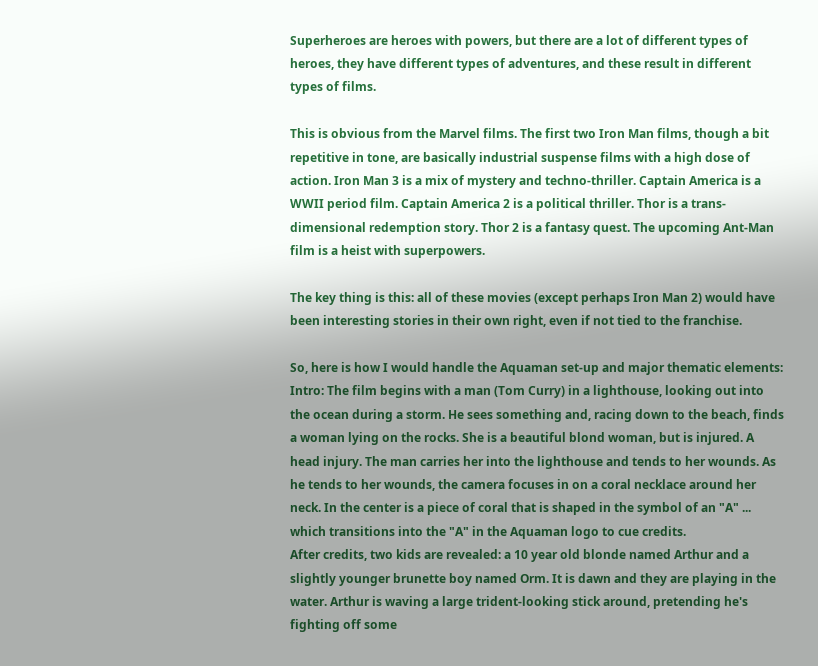Superheroes are heroes with powers, but there are a lot of different types of heroes, they have different types of adventures, and these result in different types of films.

This is obvious from the Marvel films. The first two Iron Man films, though a bit repetitive in tone, are basically industrial suspense films with a high dose of action. Iron Man 3 is a mix of mystery and techno-thriller. Captain America is a WWII period film. Captain America 2 is a political thriller. Thor is a trans-dimensional redemption story. Thor 2 is a fantasy quest. The upcoming Ant-Man film is a heist with superpowers.

The key thing is this: all of these movies (except perhaps Iron Man 2) would have been interesting stories in their own right, even if not tied to the franchise.

So, here is how I would handle the Aquaman set-up and major thematic elements:
Intro: The film begins with a man (Tom Curry) in a lighthouse, looking out into the ocean during a storm. He sees something and, racing down to the beach, finds a woman lying on the rocks. She is a beautiful blond woman, but is injured. A head injury. The man carries her into the lighthouse and tends to her wounds. As he tends to her wounds, the camera focuses in on a coral necklace around her neck. In the center is a piece of coral that is shaped in the symbol of an "A" ... which transitions into the "A" in the Aquaman logo to cue credits.
After credits, two kids are revealed: a 10 year old blonde named Arthur and a slightly younger brunette boy named Orm. It is dawn and they are playing in the water. Arthur is waving a large trident-looking stick around, pretending he's fighting off some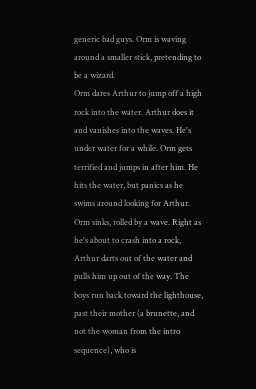generic bad guys. Orm is waving around a smaller stick, pretending to be a wizard.
Orm dares Arthur to jump off a high rock into the water. Arthur does it and vanishes into the waves. He's under water for a while. Orm gets terrified and jumps in after him. He hits the water, but panics as he swims around looking for Arthur. Orm sinks, rolled by a wave. Right as he's about to crash into a rock, Arthur darts out of the water and pulls him up out of the way. The boys run back toward the lighthouse, past their mother (a brunette, and not the woman from the intro sequence), who is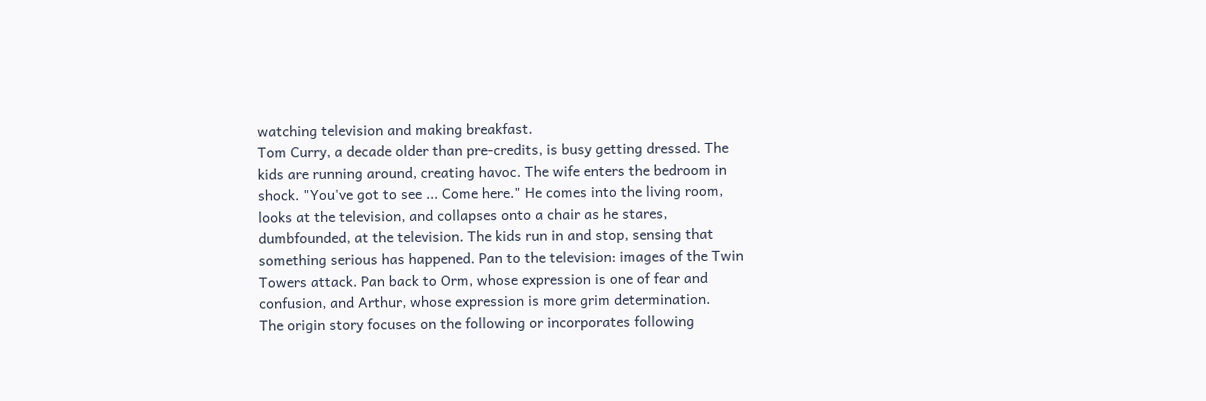watching television and making breakfast.
Tom Curry, a decade older than pre-credits, is busy getting dressed. The kids are running around, creating havoc. The wife enters the bedroom in shock. "You've got to see ... Come here." He comes into the living room, looks at the television, and collapses onto a chair as he stares, dumbfounded, at the television. The kids run in and stop, sensing that something serious has happened. Pan to the television: images of the Twin Towers attack. Pan back to Orm, whose expression is one of fear and confusion, and Arthur, whose expression is more grim determination.
The origin story focuses on the following or incorporates following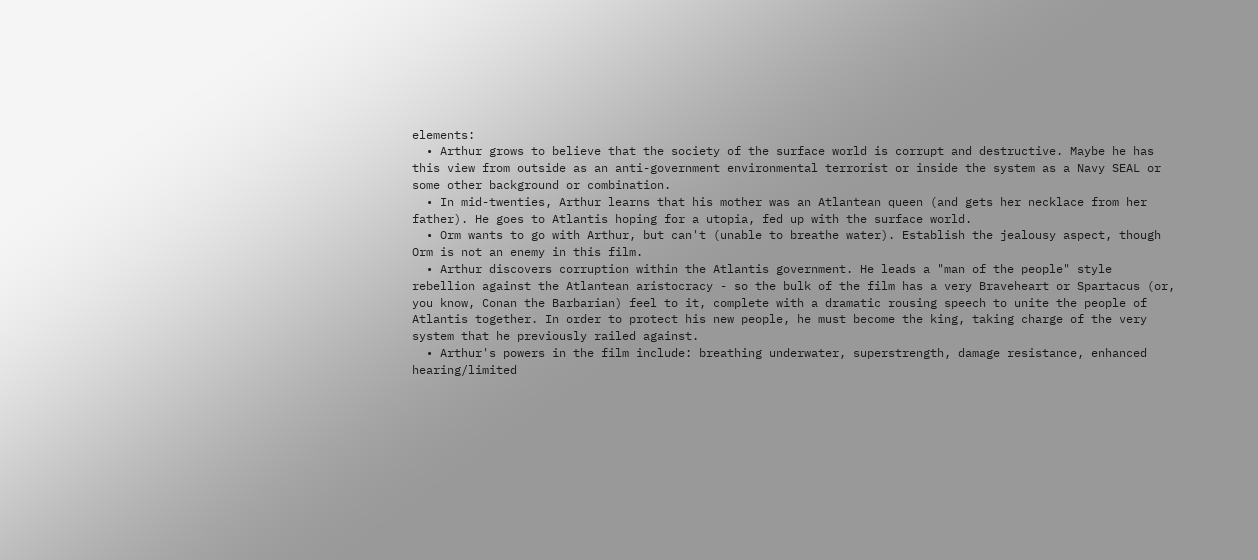elements:
  • Arthur grows to believe that the society of the surface world is corrupt and destructive. Maybe he has this view from outside as an anti-government environmental terrorist or inside the system as a Navy SEAL or some other background or combination.
  • In mid-twenties, Arthur learns that his mother was an Atlantean queen (and gets her necklace from her father). He goes to Atlantis hoping for a utopia, fed up with the surface world.
  • Orm wants to go with Arthur, but can't (unable to breathe water). Establish the jealousy aspect, though Orm is not an enemy in this film.
  • Arthur discovers corruption within the Atlantis government. He leads a "man of the people" style rebellion against the Atlantean aristocracy - so the bulk of the film has a very Braveheart or Spartacus (or, you know, Conan the Barbarian) feel to it, complete with a dramatic rousing speech to unite the people of Atlantis together. In order to protect his new people, he must become the king, taking charge of the very system that he previously railed against.
  • Arthur's powers in the film include: breathing underwater, superstrength, damage resistance, enhanced hearing/limited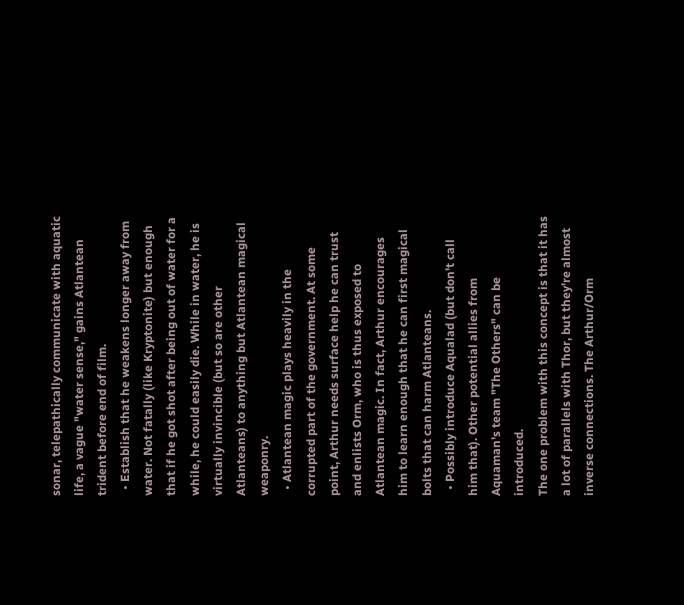sonar, telepathically communicate with aquatic life, a vague "water sense," gains Atlantean trident before end of film.
  • Establish that he weakens longer away from water. Not fatally (like Kryptonite) but enough that if he got shot after being out of water for a while, he could easily die. While in water, he is virtually invincible (but so are other Atlanteans) to anything but Atlantean magical weaponry.
  • Atlantean magic plays heavily in the corrupted part of the government. At some point, Arthur needs surface help he can trust and enlists Orm, who is thus exposed to Atlantean magic. In fact, Arthur encourages him to learn enough that he can first magical bolts that can harm Atlanteans.
  • Possibly introduce Aqualad (but don't call him that). Other potential allies from Aquaman's team "The Others" can be introduced.
The one problem with this concept is that it has a lot of parallels with Thor, but they're almost inverse connections. The Arthur/Orm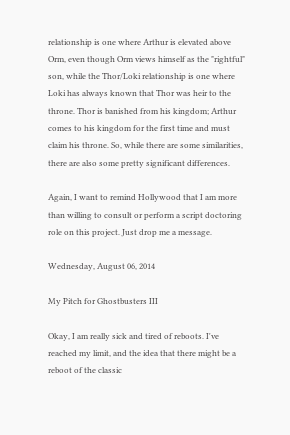relationship is one where Arthur is elevated above Orm, even though Orm views himself as the "rightful" son, while the Thor/Loki relationship is one where Loki has always known that Thor was heir to the throne. Thor is banished from his kingdom; Arthur comes to his kingdom for the first time and must claim his throne. So, while there are some similarities, there are also some pretty significant differences.

Again, I want to remind Hollywood that I am more than willing to consult or perform a script doctoring role on this project. Just drop me a message.

Wednesday, August 06, 2014

My Pitch for Ghostbusters III

Okay, I am really sick and tired of reboots. I've reached my limit, and the idea that there might be a reboot of the classic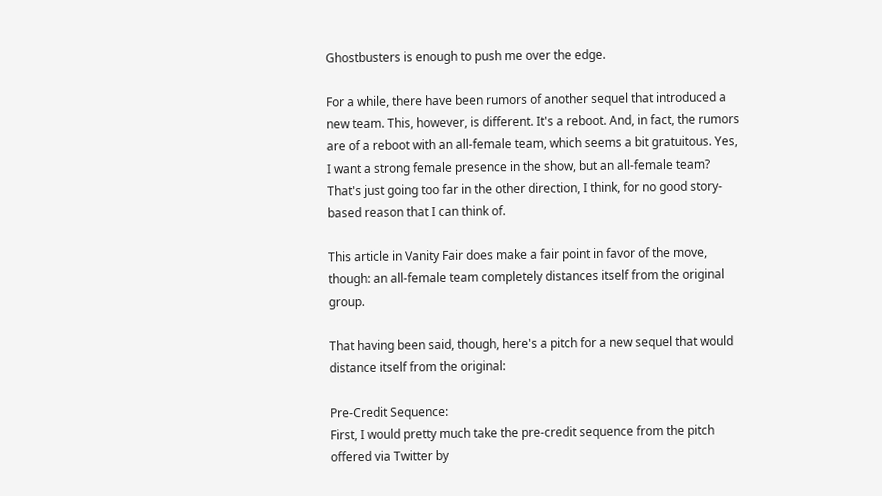Ghostbusters is enough to push me over the edge.

For a while, there have been rumors of another sequel that introduced a new team. This, however, is different. It's a reboot. And, in fact, the rumors are of a reboot with an all-female team, which seems a bit gratuitous. Yes, I want a strong female presence in the show, but an all-female team? That's just going too far in the other direction, I think, for no good story-based reason that I can think of.

This article in Vanity Fair does make a fair point in favor of the move, though: an all-female team completely distances itself from the original group.

That having been said, though, here's a pitch for a new sequel that would distance itself from the original:

Pre-Credit Sequence:
First, I would pretty much take the pre-credit sequence from the pitch offered via Twitter by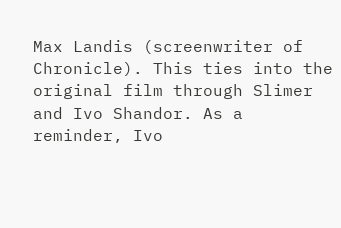Max Landis (screenwriter of Chronicle). This ties into the original film through Slimer and Ivo Shandor. As a reminder, Ivo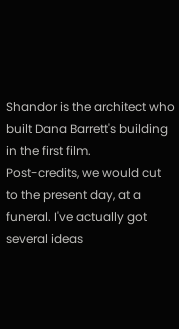Shandor is the architect who built Dana Barrett's building in the first film.
Post-credits, we would cut to the present day, at a funeral. I've actually got several ideas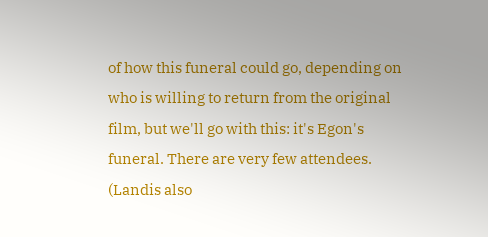of how this funeral could go, depending on who is willing to return from the original film, but we'll go with this: it's Egon's funeral. There are very few attendees. (Landis also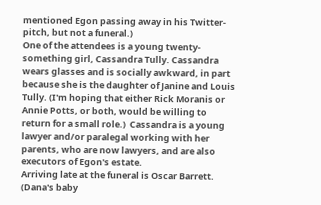mentioned Egon passing away in his Twitter-pitch, but not a funeral.)
One of the attendees is a young twenty-something girl, Cassandra Tully. Cassandra wears glasses and is socially awkward, in part because she is the daughter of Janine and Louis Tully. (I'm hoping that either Rick Moranis or Annie Potts, or both, would be willing to return for a small role.)  Cassandra is a young lawyer and/or paralegal working with her parents, who are now lawyers, and are also executors of Egon's estate.
Arriving late at the funeral is Oscar Barrett. (Dana's baby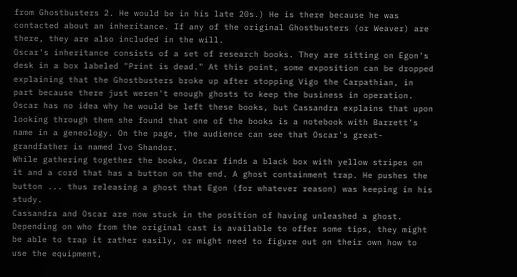from Ghostbusters 2. He would be in his late 20s.) He is there because he was contacted about an inheritance. If any of the original Ghostbusters (or Weaver) are there, they are also included in the will.
Oscar's inheritance consists of a set of research books. They are sitting on Egon's desk in a box labeled "Print is dead." At this point, some exposition can be dropped explaining that the Ghostbusters broke up after stopping Vigo the Carpathian, in part because there just weren't enough ghosts to keep the business in operation.
Oscar has no idea why he would be left these books, but Cassandra explains that upon looking through them she found that one of the books is a notebook with Barrett's name in a geneology. On the page, the audience can see that Oscar's great-grandfather is named Ivo Shandor.
While gathering together the books, Oscar finds a black box with yellow stripes on it and a cord that has a button on the end. A ghost containment trap. He pushes the button ... thus releasing a ghost that Egon (for whatever reason) was keeping in his study.
Cassandra and Oscar are now stuck in the position of having unleashed a ghost. Depending on who from the original cast is available to offer some tips, they might be able to trap it rather easily, or might need to figure out on their own how to use the equipment,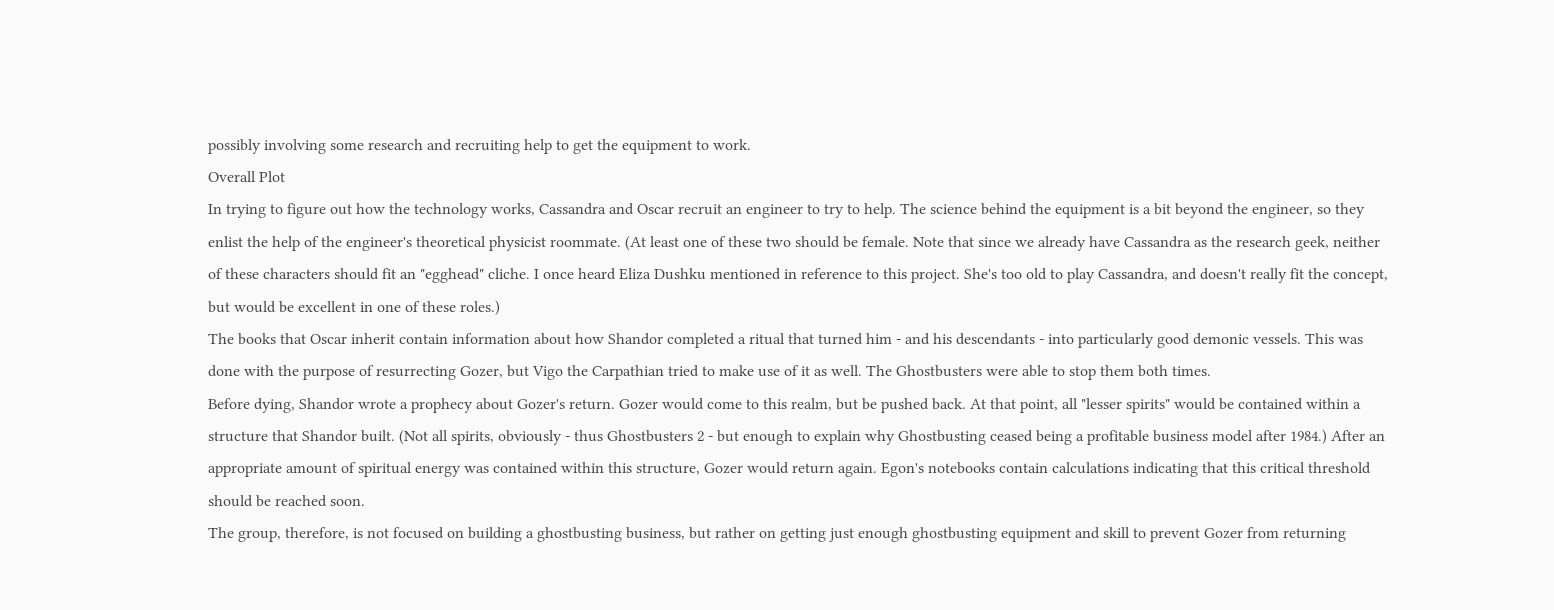possibly involving some research and recruiting help to get the equipment to work.
Overall Plot
In trying to figure out how the technology works, Cassandra and Oscar recruit an engineer to try to help. The science behind the equipment is a bit beyond the engineer, so they enlist the help of the engineer's theoretical physicist roommate. (At least one of these two should be female. Note that since we already have Cassandra as the research geek, neither of these characters should fit an "egghead" cliche. I once heard Eliza Dushku mentioned in reference to this project. She's too old to play Cassandra, and doesn't really fit the concept, but would be excellent in one of these roles.)
The books that Oscar inherit contain information about how Shandor completed a ritual that turned him - and his descendants - into particularly good demonic vessels. This was done with the purpose of resurrecting Gozer, but Vigo the Carpathian tried to make use of it as well. The Ghostbusters were able to stop them both times.
Before dying, Shandor wrote a prophecy about Gozer's return. Gozer would come to this realm, but be pushed back. At that point, all "lesser spirits" would be contained within a structure that Shandor built. (Not all spirits, obviously - thus Ghostbusters 2 - but enough to explain why Ghostbusting ceased being a profitable business model after 1984.) After an appropriate amount of spiritual energy was contained within this structure, Gozer would return again. Egon's notebooks contain calculations indicating that this critical threshold should be reached soon.
The group, therefore, is not focused on building a ghostbusting business, but rather on getting just enough ghostbusting equipment and skill to prevent Gozer from returning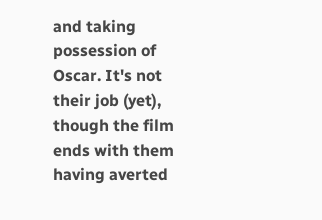and taking possession of Oscar. It's not their job (yet), though the film ends with them having averted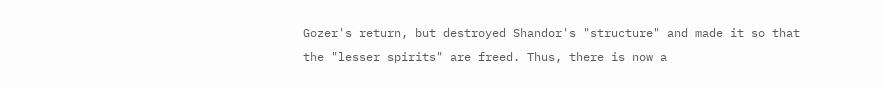Gozer's return, but destroyed Shandor's "structure" and made it so that the "lesser spirits" are freed. Thus, there is now a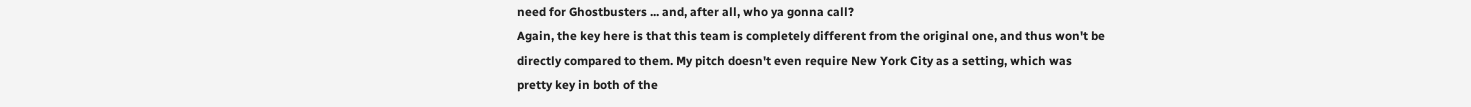need for Ghostbusters ... and, after all, who ya gonna call?
Again, the key here is that this team is completely different from the original one, and thus won't be directly compared to them. My pitch doesn't even require New York City as a setting, which was pretty key in both of the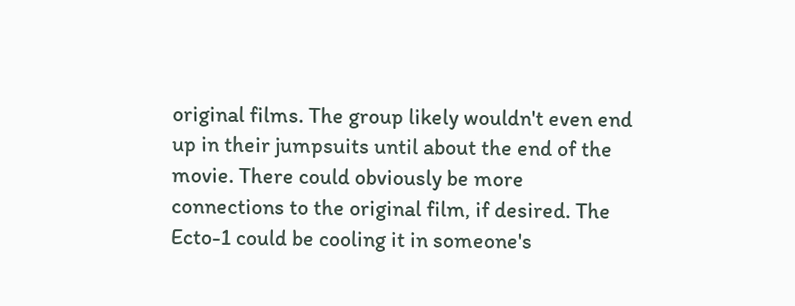original films. The group likely wouldn't even end up in their jumpsuits until about the end of the movie. There could obviously be more connections to the original film, if desired. The Ecto-1 could be cooling it in someone's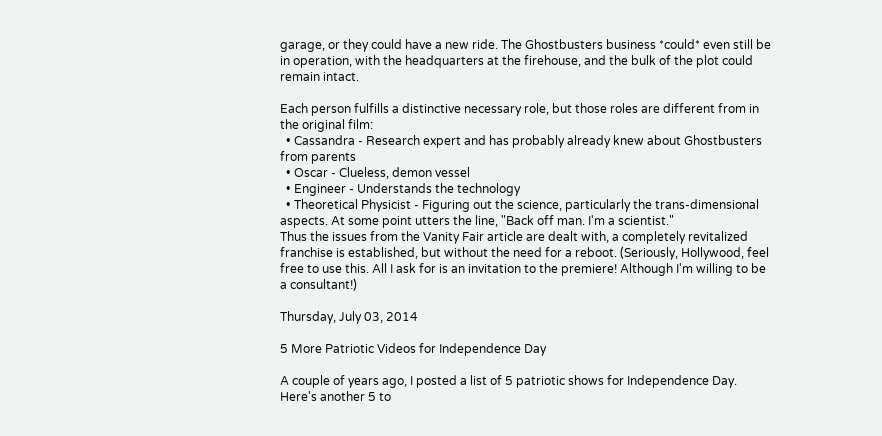garage, or they could have a new ride. The Ghostbusters business *could* even still be in operation, with the headquarters at the firehouse, and the bulk of the plot could remain intact.

Each person fulfills a distinctive necessary role, but those roles are different from in the original film:
  • Cassandra - Research expert and has probably already knew about Ghostbusters from parents
  • Oscar - Clueless, demon vessel
  • Engineer - Understands the technology
  • Theoretical Physicist - Figuring out the science, particularly the trans-dimensional aspects. At some point utters the line, "Back off man. I'm a scientist."
Thus the issues from the Vanity Fair article are dealt with, a completely revitalized franchise is established, but without the need for a reboot. (Seriously, Hollywood, feel free to use this. All I ask for is an invitation to the premiere! Although I'm willing to be a consultant!)

Thursday, July 03, 2014

5 More Patriotic Videos for Independence Day

A couple of years ago, I posted a list of 5 patriotic shows for Independence Day. Here's another 5 to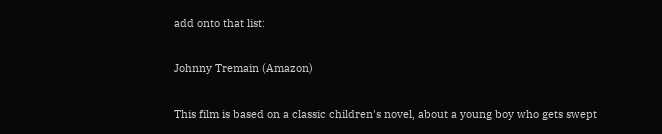add onto that list:

Johnny Tremain (Amazon)

This film is based on a classic children's novel, about a young boy who gets swept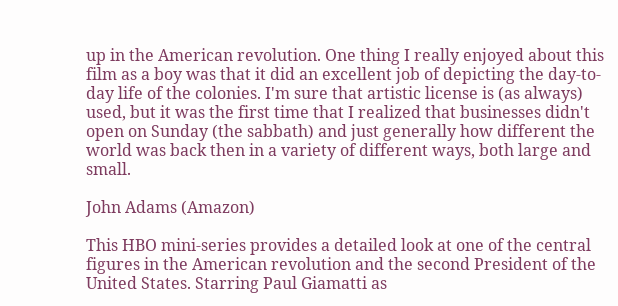up in the American revolution. One thing I really enjoyed about this film as a boy was that it did an excellent job of depicting the day-to-day life of the colonies. I'm sure that artistic license is (as always) used, but it was the first time that I realized that businesses didn't open on Sunday (the sabbath) and just generally how different the world was back then in a variety of different ways, both large and small.

John Adams (Amazon)

This HBO mini-series provides a detailed look at one of the central figures in the American revolution and the second President of the United States. Starring Paul Giamatti as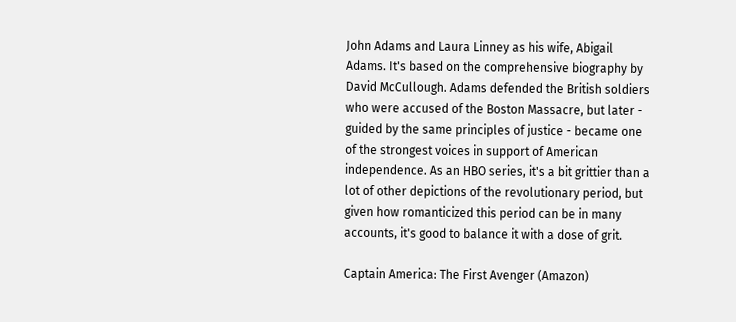John Adams and Laura Linney as his wife, Abigail Adams. It's based on the comprehensive biography by David McCullough. Adams defended the British soldiers who were accused of the Boston Massacre, but later - guided by the same principles of justice - became one of the strongest voices in support of American independence. As an HBO series, it's a bit grittier than a lot of other depictions of the revolutionary period, but given how romanticized this period can be in many accounts, it's good to balance it with a dose of grit.

Captain America: The First Avenger (Amazon)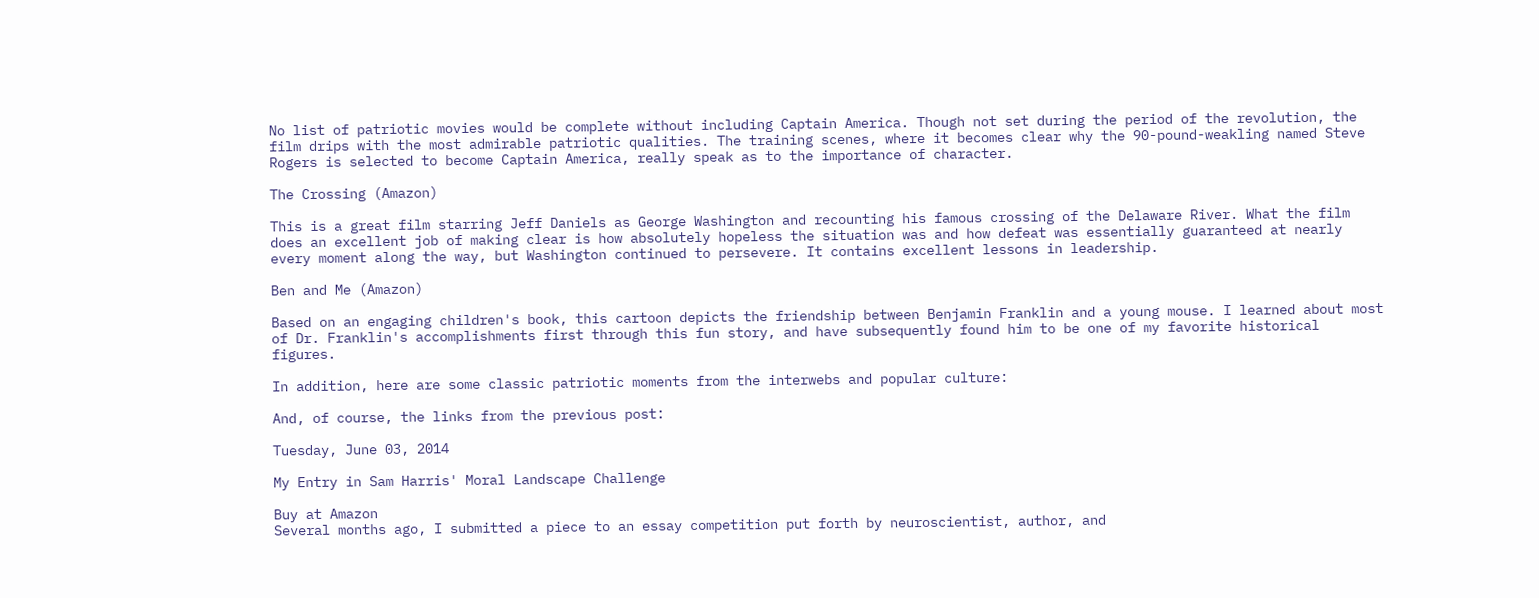No list of patriotic movies would be complete without including Captain America. Though not set during the period of the revolution, the film drips with the most admirable patriotic qualities. The training scenes, where it becomes clear why the 90-pound-weakling named Steve Rogers is selected to become Captain America, really speak as to the importance of character.

The Crossing (Amazon)

This is a great film starring Jeff Daniels as George Washington and recounting his famous crossing of the Delaware River. What the film does an excellent job of making clear is how absolutely hopeless the situation was and how defeat was essentially guaranteed at nearly every moment along the way, but Washington continued to persevere. It contains excellent lessons in leadership.

Ben and Me (Amazon)

Based on an engaging children's book, this cartoon depicts the friendship between Benjamin Franklin and a young mouse. I learned about most of Dr. Franklin's accomplishments first through this fun story, and have subsequently found him to be one of my favorite historical figures.

In addition, here are some classic patriotic moments from the interwebs and popular culture:

And, of course, the links from the previous post:

Tuesday, June 03, 2014

My Entry in Sam Harris' Moral Landscape Challenge

Buy at Amazon
Several months ago, I submitted a piece to an essay competition put forth by neuroscientist, author, and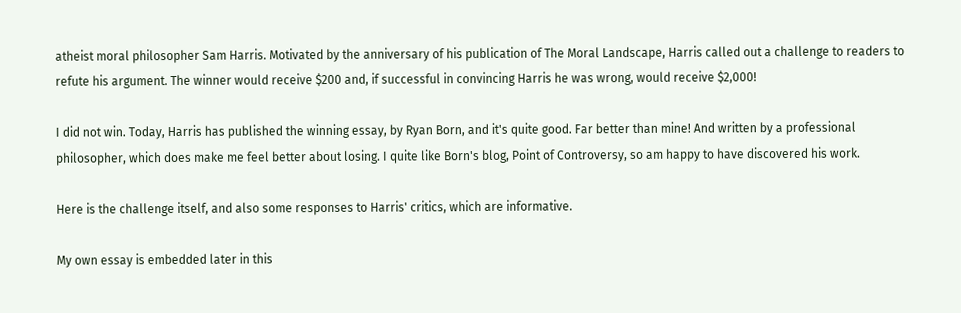atheist moral philosopher Sam Harris. Motivated by the anniversary of his publication of The Moral Landscape, Harris called out a challenge to readers to refute his argument. The winner would receive $200 and, if successful in convincing Harris he was wrong, would receive $2,000!

I did not win. Today, Harris has published the winning essay, by Ryan Born, and it's quite good. Far better than mine! And written by a professional philosopher, which does make me feel better about losing. I quite like Born's blog, Point of Controversy, so am happy to have discovered his work.

Here is the challenge itself, and also some responses to Harris' critics, which are informative.

My own essay is embedded later in this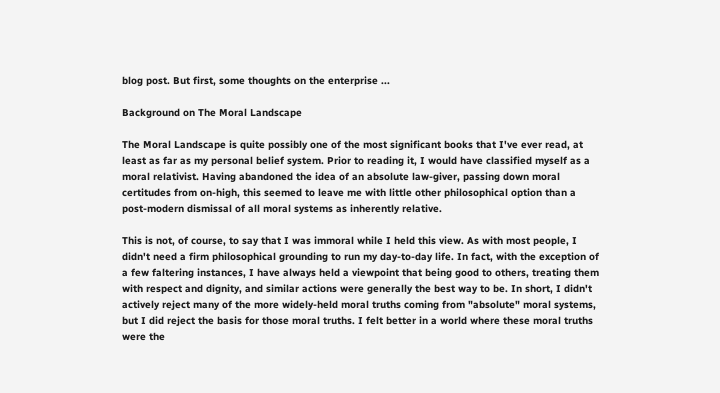blog post. But first, some thoughts on the enterprise ...

Background on The Moral Landscape

The Moral Landscape is quite possibly one of the most significant books that I've ever read, at least as far as my personal belief system. Prior to reading it, I would have classified myself as a moral relativist. Having abandoned the idea of an absolute law-giver, passing down moral certitudes from on-high, this seemed to leave me with little other philosophical option than a post-modern dismissal of all moral systems as inherently relative.

This is not, of course, to say that I was immoral while I held this view. As with most people, I didn't need a firm philosophical grounding to run my day-to-day life. In fact, with the exception of a few faltering instances, I have always held a viewpoint that being good to others, treating them with respect and dignity, and similar actions were generally the best way to be. In short, I didn't actively reject many of the more widely-held moral truths coming from "absolute" moral systems, but I did reject the basis for those moral truths. I felt better in a world where these moral truths were the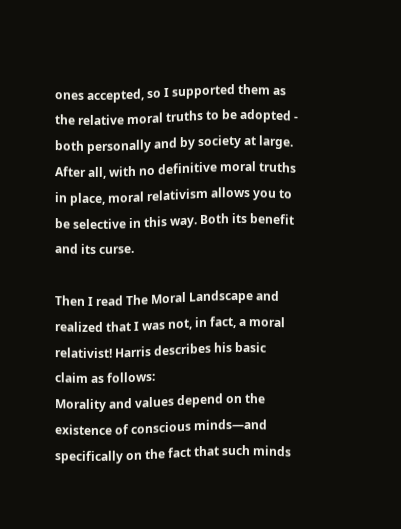ones accepted, so I supported them as the relative moral truths to be adopted - both personally and by society at large. After all, with no definitive moral truths in place, moral relativism allows you to be selective in this way. Both its benefit and its curse.

Then I read The Moral Landscape and realized that I was not, in fact, a moral relativist! Harris describes his basic claim as follows:
Morality and values depend on the existence of conscious minds—and specifically on the fact that such minds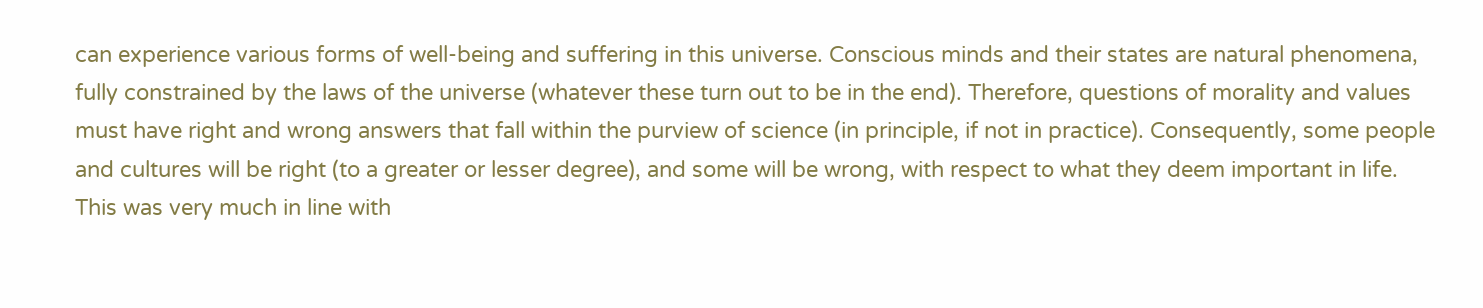can experience various forms of well-being and suffering in this universe. Conscious minds and their states are natural phenomena, fully constrained by the laws of the universe (whatever these turn out to be in the end). Therefore, questions of morality and values must have right and wrong answers that fall within the purview of science (in principle, if not in practice). Consequently, some people and cultures will be right (to a greater or lesser degree), and some will be wrong, with respect to what they deem important in life.
This was very much in line with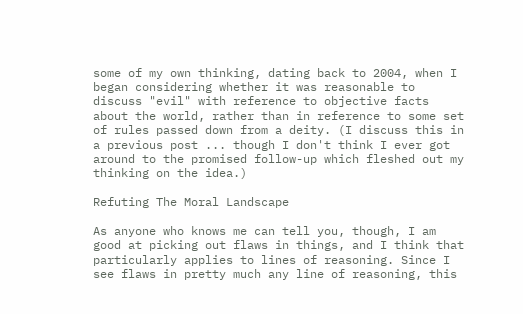some of my own thinking, dating back to 2004, when I began considering whether it was reasonable to discuss "evil" with reference to objective facts about the world, rather than in reference to some set of rules passed down from a deity. (I discuss this in a previous post ... though I don't think I ever got around to the promised follow-up which fleshed out my thinking on the idea.)

Refuting The Moral Landscape

As anyone who knows me can tell you, though, I am good at picking out flaws in things, and I think that particularly applies to lines of reasoning. Since I see flaws in pretty much any line of reasoning, this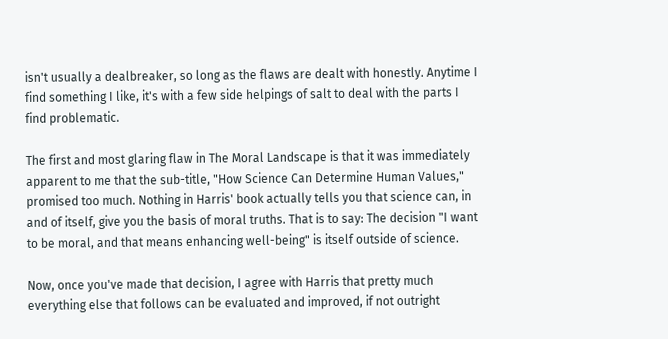isn't usually a dealbreaker, so long as the flaws are dealt with honestly. Anytime I find something I like, it's with a few side helpings of salt to deal with the parts I find problematic.

The first and most glaring flaw in The Moral Landscape is that it was immediately apparent to me that the sub-title, "How Science Can Determine Human Values," promised too much. Nothing in Harris' book actually tells you that science can, in and of itself, give you the basis of moral truths. That is to say: The decision "I want to be moral, and that means enhancing well-being" is itself outside of science.

Now, once you've made that decision, I agree with Harris that pretty much everything else that follows can be evaluated and improved, if not outright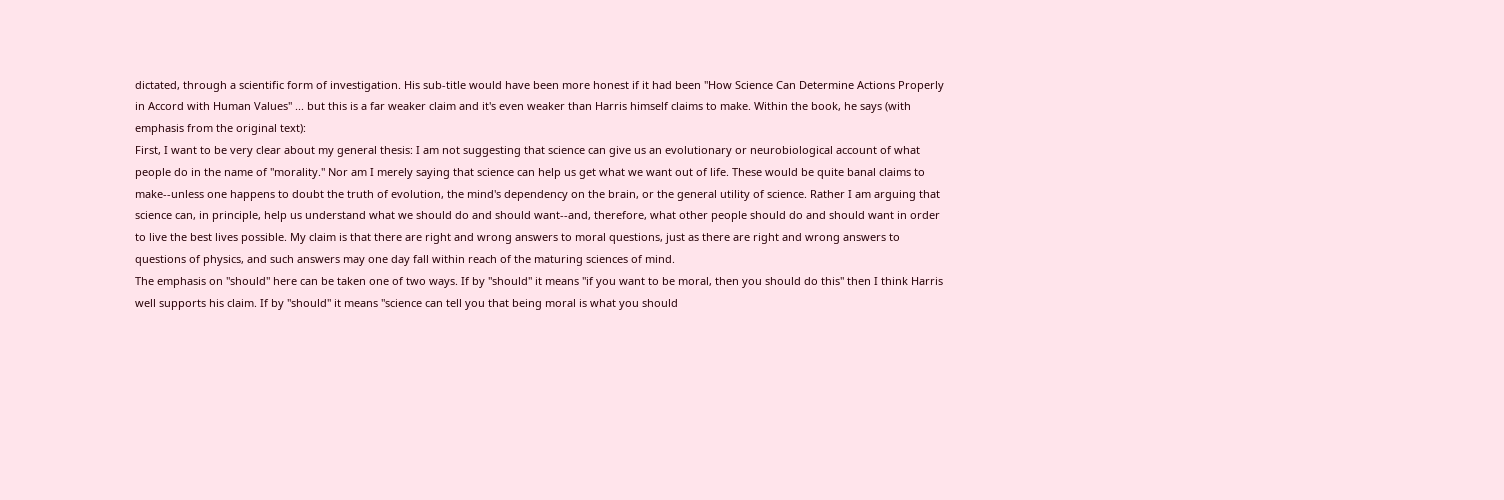dictated, through a scientific form of investigation. His sub-title would have been more honest if it had been "How Science Can Determine Actions Properly in Accord with Human Values" ... but this is a far weaker claim and it's even weaker than Harris himself claims to make. Within the book, he says (with emphasis from the original text):
First, I want to be very clear about my general thesis: I am not suggesting that science can give us an evolutionary or neurobiological account of what people do in the name of "morality." Nor am I merely saying that science can help us get what we want out of life. These would be quite banal claims to make--unless one happens to doubt the truth of evolution, the mind's dependency on the brain, or the general utility of science. Rather I am arguing that science can, in principle, help us understand what we should do and should want--and, therefore, what other people should do and should want in order to live the best lives possible. My claim is that there are right and wrong answers to moral questions, just as there are right and wrong answers to questions of physics, and such answers may one day fall within reach of the maturing sciences of mind.
The emphasis on "should" here can be taken one of two ways. If by "should" it means "if you want to be moral, then you should do this" then I think Harris well supports his claim. If by "should" it means "science can tell you that being moral is what you should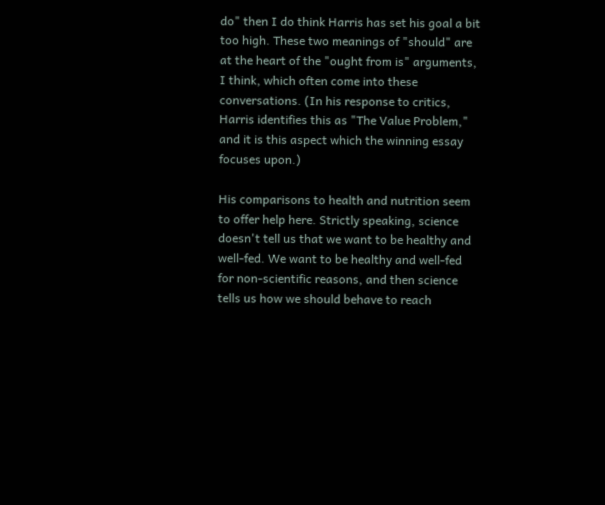do" then I do think Harris has set his goal a bit too high. These two meanings of "should" are at the heart of the "ought from is" arguments, I think, which often come into these conversations. (In his response to critics, Harris identifies this as "The Value Problem," and it is this aspect which the winning essay focuses upon.)

His comparisons to health and nutrition seem to offer help here. Strictly speaking, science doesn't tell us that we want to be healthy and well-fed. We want to be healthy and well-fed for non-scientific reasons, and then science tells us how we should behave to reach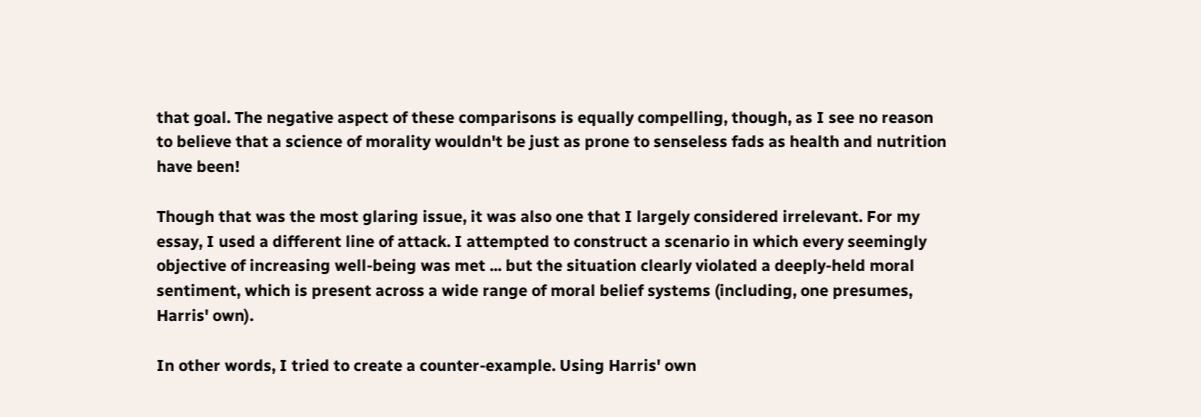that goal. The negative aspect of these comparisons is equally compelling, though, as I see no reason to believe that a science of morality wouldn't be just as prone to senseless fads as health and nutrition have been!

Though that was the most glaring issue, it was also one that I largely considered irrelevant. For my essay, I used a different line of attack. I attempted to construct a scenario in which every seemingly objective of increasing well-being was met ... but the situation clearly violated a deeply-held moral sentiment, which is present across a wide range of moral belief systems (including, one presumes, Harris' own).

In other words, I tried to create a counter-example. Using Harris' own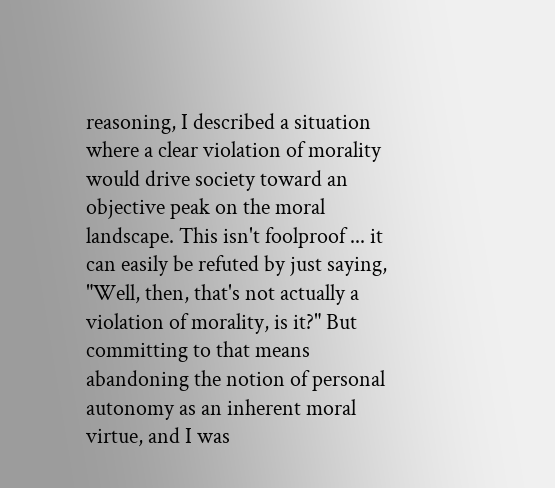reasoning, I described a situation where a clear violation of morality would drive society toward an objective peak on the moral landscape. This isn't foolproof ... it can easily be refuted by just saying, "Well, then, that's not actually a violation of morality, is it?" But committing to that means abandoning the notion of personal autonomy as an inherent moral virtue, and I was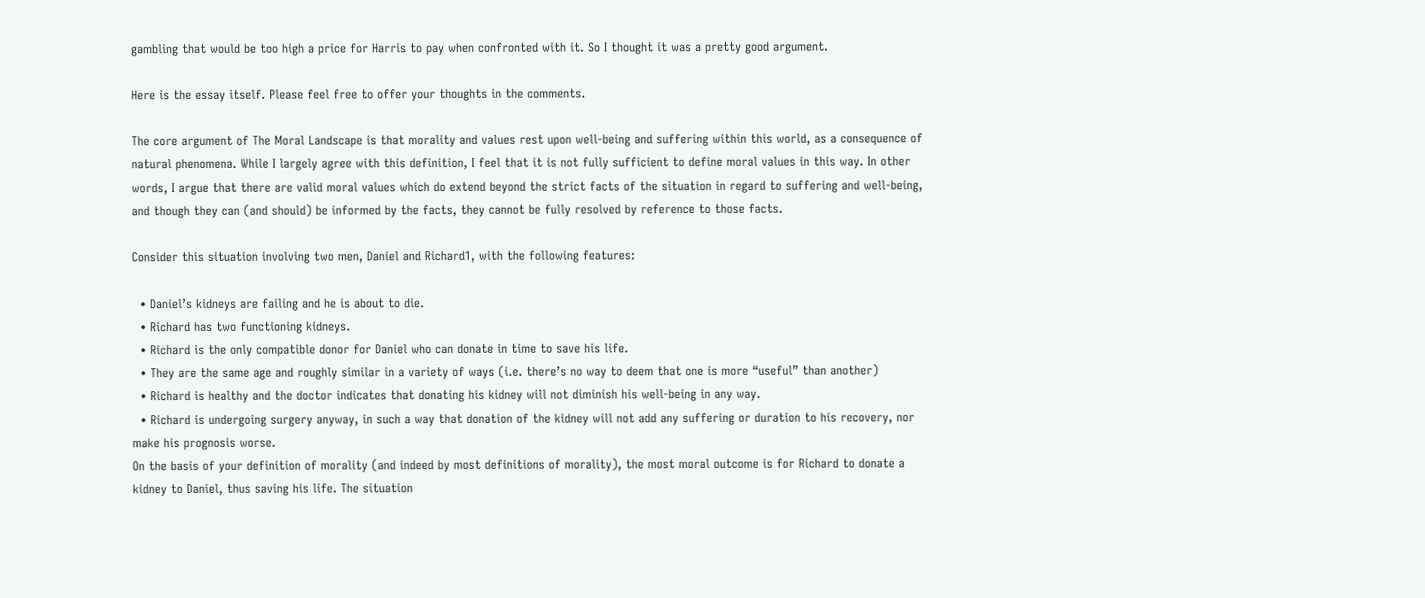gambling that would be too high a price for Harris to pay when confronted with it. So I thought it was a pretty good argument.

Here is the essay itself. Please feel free to offer your thoughts in the comments.

The core argument of The Moral Landscape is that morality and values rest upon well-being and suffering within this world, as a consequence of natural phenomena. While I largely agree with this definition, I feel that it is not fully sufficient to define moral values in this way. In other words, I argue that there are valid moral values which do extend beyond the strict facts of the situation in regard to suffering and well-being, and though they can (and should) be informed by the facts, they cannot be fully resolved by reference to those facts.

Consider this situation involving two men, Daniel and Richard1, with the following features:

  • Daniel’s kidneys are failing and he is about to die.
  • Richard has two functioning kidneys.
  • Richard is the only compatible donor for Daniel who can donate in time to save his life.
  • They are the same age and roughly similar in a variety of ways (i.e. there’s no way to deem that one is more “useful” than another)
  • Richard is healthy and the doctor indicates that donating his kidney will not diminish his well-being in any way.
  • Richard is undergoing surgery anyway, in such a way that donation of the kidney will not add any suffering or duration to his recovery, nor make his prognosis worse.
On the basis of your definition of morality (and indeed by most definitions of morality), the most moral outcome is for Richard to donate a kidney to Daniel, thus saving his life. The situation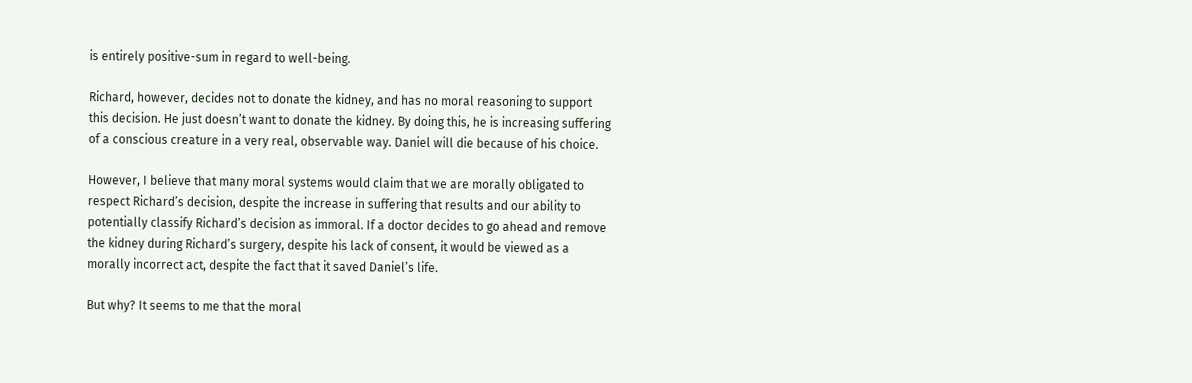is entirely positive-sum in regard to well-being.

Richard, however, decides not to donate the kidney, and has no moral reasoning to support this decision. He just doesn’t want to donate the kidney. By doing this, he is increasing suffering of a conscious creature in a very real, observable way. Daniel will die because of his choice.

However, I believe that many moral systems would claim that we are morally obligated to respect Richard’s decision, despite the increase in suffering that results and our ability to potentially classify Richard’s decision as immoral. If a doctor decides to go ahead and remove the kidney during Richard’s surgery, despite his lack of consent, it would be viewed as a morally incorrect act, despite the fact that it saved Daniel’s life.

But why? It seems to me that the moral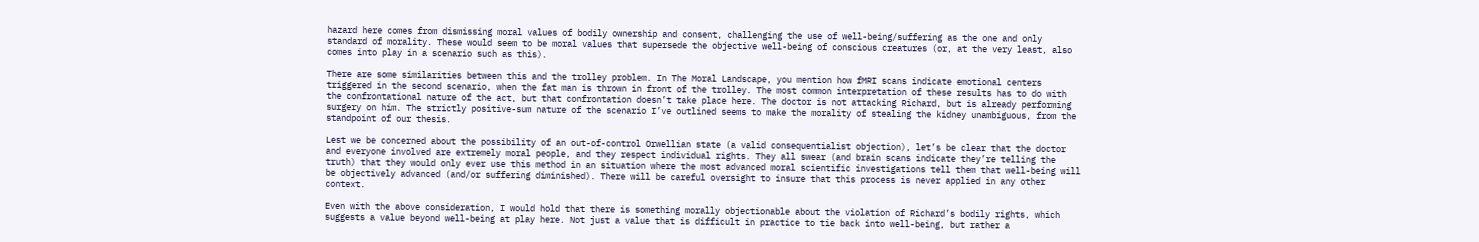hazard here comes from dismissing moral values of bodily ownership and consent, challenging the use of well-being/suffering as the one and only standard of morality. These would seem to be moral values that supersede the objective well-being of conscious creatures (or, at the very least, also comes into play in a scenario such as this).

There are some similarities between this and the trolley problem. In The Moral Landscape, you mention how fMRI scans indicate emotional centers triggered in the second scenario, when the fat man is thrown in front of the trolley. The most common interpretation of these results has to do with the confrontational nature of the act, but that confrontation doesn’t take place here. The doctor is not attacking Richard, but is already performing surgery on him. The strictly positive-sum nature of the scenario I’ve outlined seems to make the morality of stealing the kidney unambiguous, from the standpoint of our thesis.

Lest we be concerned about the possibility of an out-of-control Orwellian state (a valid consequentialist objection), let’s be clear that the doctor and everyone involved are extremely moral people, and they respect individual rights. They all swear (and brain scans indicate they’re telling the truth) that they would only ever use this method in an situation where the most advanced moral scientific investigations tell them that well-being will be objectively advanced (and/or suffering diminished). There will be careful oversight to insure that this process is never applied in any other context.

Even with the above consideration, I would hold that there is something morally objectionable about the violation of Richard’s bodily rights, which suggests a value beyond well-being at play here. Not just a value that is difficult in practice to tie back into well-being, but rather a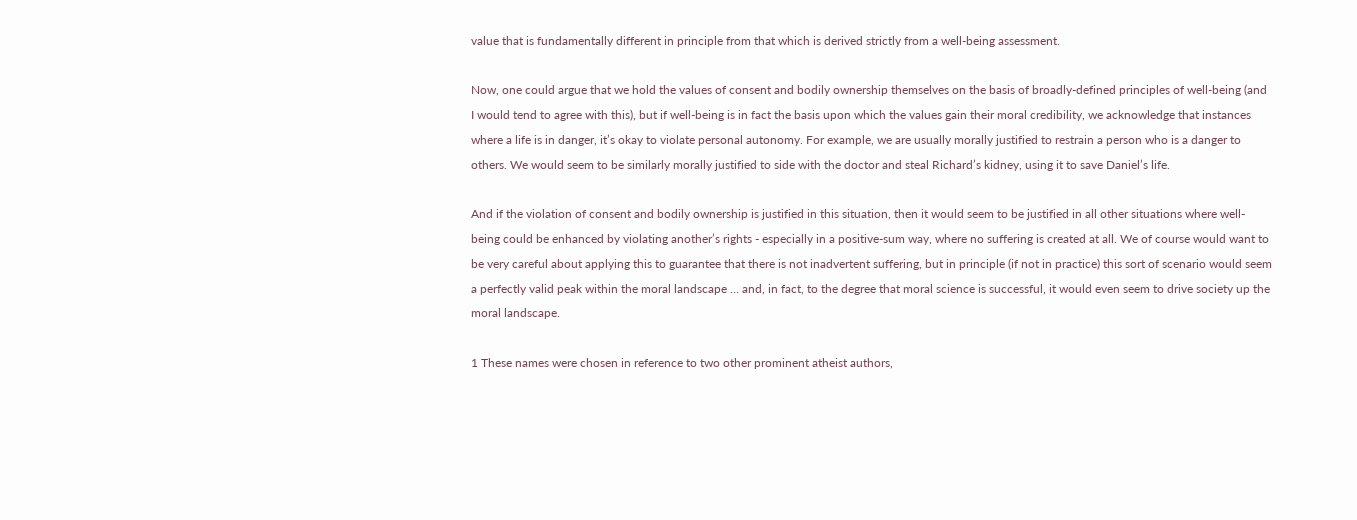value that is fundamentally different in principle from that which is derived strictly from a well-being assessment.

Now, one could argue that we hold the values of consent and bodily ownership themselves on the basis of broadly-defined principles of well-being (and I would tend to agree with this), but if well-being is in fact the basis upon which the values gain their moral credibility, we acknowledge that instances where a life is in danger, it’s okay to violate personal autonomy. For example, we are usually morally justified to restrain a person who is a danger to others. We would seem to be similarly morally justified to side with the doctor and steal Richard’s kidney, using it to save Daniel’s life.

And if the violation of consent and bodily ownership is justified in this situation, then it would seem to be justified in all other situations where well-being could be enhanced by violating another’s rights - especially in a positive-sum way, where no suffering is created at all. We of course would want to be very careful about applying this to guarantee that there is not inadvertent suffering, but in principle (if not in practice) this sort of scenario would seem a perfectly valid peak within the moral landscape … and, in fact, to the degree that moral science is successful, it would even seem to drive society up the moral landscape.

1 These names were chosen in reference to two other prominent atheist authors,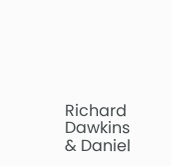Richard Dawkins & Daniel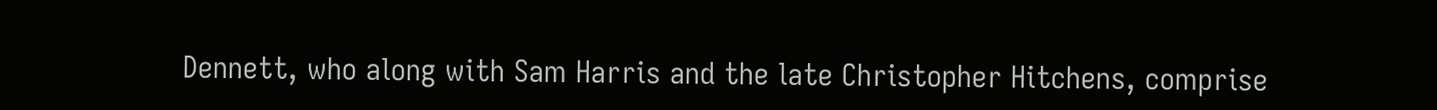Dennett, who along with Sam Harris and the late Christopher Hitchens, comprise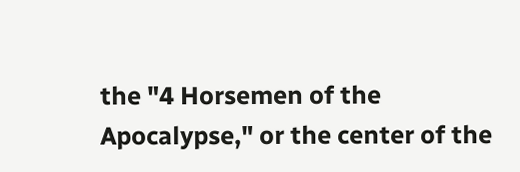the "4 Horsemen of the Apocalypse," or the center of the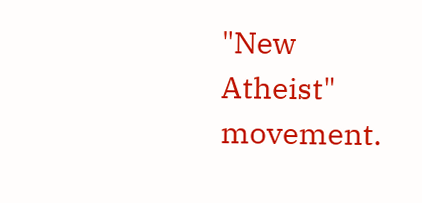"New Atheist" movement.